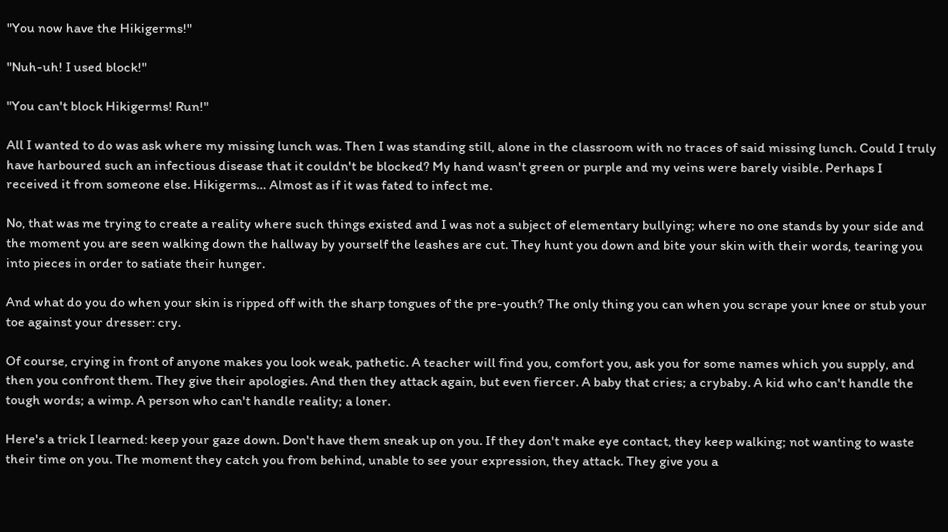"You now have the Hikigerms!"

"Nuh-uh! I used block!"

"You can't block Hikigerms! Run!"

All I wanted to do was ask where my missing lunch was. Then I was standing still, alone in the classroom with no traces of said missing lunch. Could I truly have harboured such an infectious disease that it couldn't be blocked? My hand wasn't green or purple and my veins were barely visible. Perhaps I received it from someone else. Hikigerms… Almost as if it was fated to infect me.

No, that was me trying to create a reality where such things existed and I was not a subject of elementary bullying; where no one stands by your side and the moment you are seen walking down the hallway by yourself the leashes are cut. They hunt you down and bite your skin with their words, tearing you into pieces in order to satiate their hunger.

And what do you do when your skin is ripped off with the sharp tongues of the pre-youth? The only thing you can when you scrape your knee or stub your toe against your dresser: cry.

Of course, crying in front of anyone makes you look weak, pathetic. A teacher will find you, comfort you, ask you for some names which you supply, and then you confront them. They give their apologies. And then they attack again, but even fiercer. A baby that cries; a crybaby. A kid who can't handle the tough words; a wimp. A person who can't handle reality; a loner.

Here's a trick I learned: keep your gaze down. Don't have them sneak up on you. If they don't make eye contact, they keep walking; not wanting to waste their time on you. The moment they catch you from behind, unable to see your expression, they attack. They give you a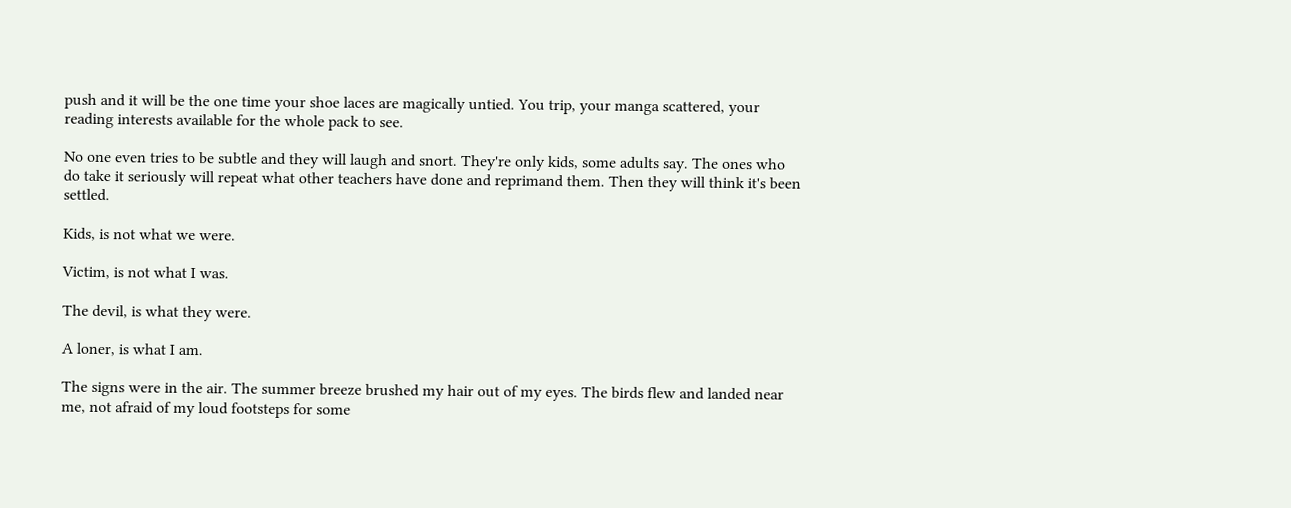push and it will be the one time your shoe laces are magically untied. You trip, your manga scattered, your reading interests available for the whole pack to see.

No one even tries to be subtle and they will laugh and snort. They're only kids, some adults say. The ones who do take it seriously will repeat what other teachers have done and reprimand them. Then they will think it's been settled.

Kids, is not what we were.

Victim, is not what I was.

The devil, is what they were.

A loner, is what I am.

The signs were in the air. The summer breeze brushed my hair out of my eyes. The birds flew and landed near me, not afraid of my loud footsteps for some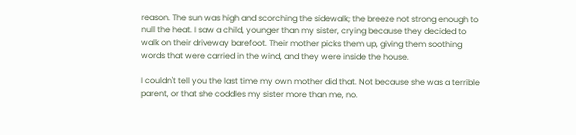reason. The sun was high and scorching the sidewalk; the breeze not strong enough to null the heat. I saw a child, younger than my sister, crying because they decided to walk on their driveway barefoot. Their mother picks them up, giving them soothing words that were carried in the wind, and they were inside the house.

I couldn't tell you the last time my own mother did that. Not because she was a terrible parent, or that she coddles my sister more than me, no.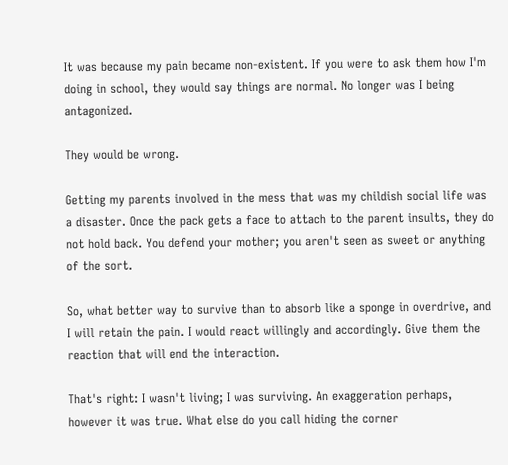It was because my pain became non-existent. If you were to ask them how I'm doing in school, they would say things are normal. No longer was I being antagonized.

They would be wrong.

Getting my parents involved in the mess that was my childish social life was a disaster. Once the pack gets a face to attach to the parent insults, they do not hold back. You defend your mother; you aren't seen as sweet or anything of the sort.

So, what better way to survive than to absorb like a sponge in overdrive, and I will retain the pain. I would react willingly and accordingly. Give them the reaction that will end the interaction.

That's right: I wasn't living; I was surviving. An exaggeration perhaps, however it was true. What else do you call hiding the corner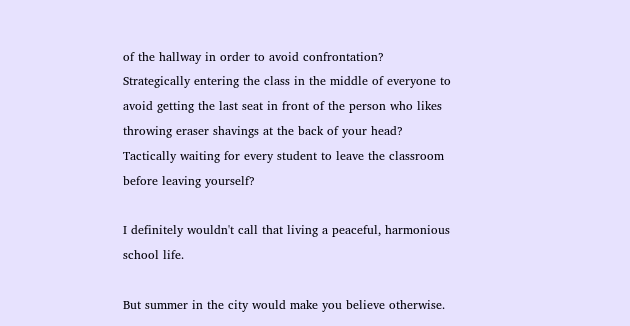of the hallway in order to avoid confrontation? Strategically entering the class in the middle of everyone to avoid getting the last seat in front of the person who likes throwing eraser shavings at the back of your head? Tactically waiting for every student to leave the classroom before leaving yourself?

I definitely wouldn't call that living a peaceful, harmonious school life.

But summer in the city would make you believe otherwise.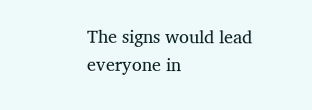The signs would lead everyone in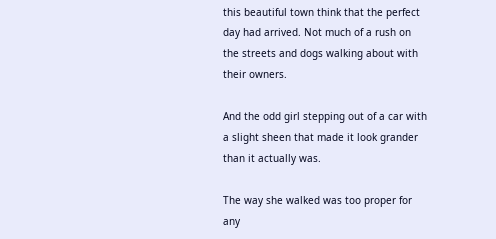this beautiful town think that the perfect day had arrived. Not much of a rush on the streets and dogs walking about with their owners.

And the odd girl stepping out of a car with a slight sheen that made it look grander than it actually was.

The way she walked was too proper for any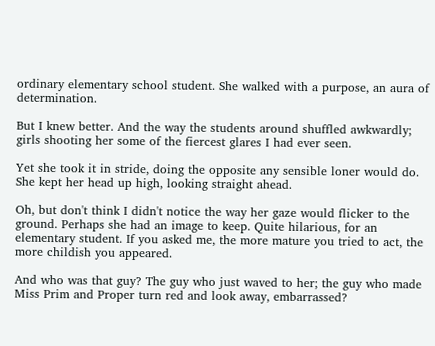ordinary elementary school student. She walked with a purpose, an aura of determination.

But I knew better. And the way the students around shuffled awkwardly; girls shooting her some of the fiercest glares I had ever seen.

Yet she took it in stride, doing the opposite any sensible loner would do. She kept her head up high, looking straight ahead.

Oh, but don't think I didn't notice the way her gaze would flicker to the ground. Perhaps she had an image to keep. Quite hilarious, for an elementary student. If you asked me, the more mature you tried to act, the more childish you appeared.

And who was that guy? The guy who just waved to her; the guy who made Miss Prim and Proper turn red and look away, embarrassed?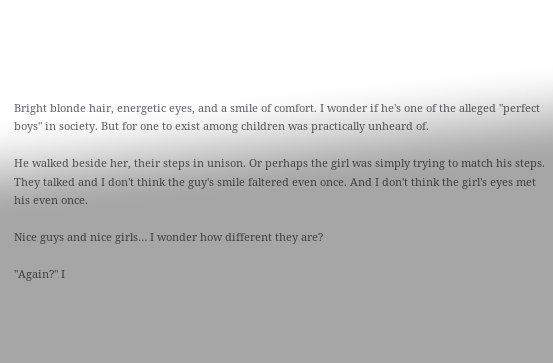Bright blonde hair, energetic eyes, and a smile of comfort. I wonder if he's one of the alleged "perfect boys" in society. But for one to exist among children was practically unheard of.

He walked beside her, their steps in unison. Or perhaps the girl was simply trying to match his steps. They talked and I don't think the guy's smile faltered even once. And I don't think the girl's eyes met his even once.

Nice guys and nice girls… I wonder how different they are?

"Again?" I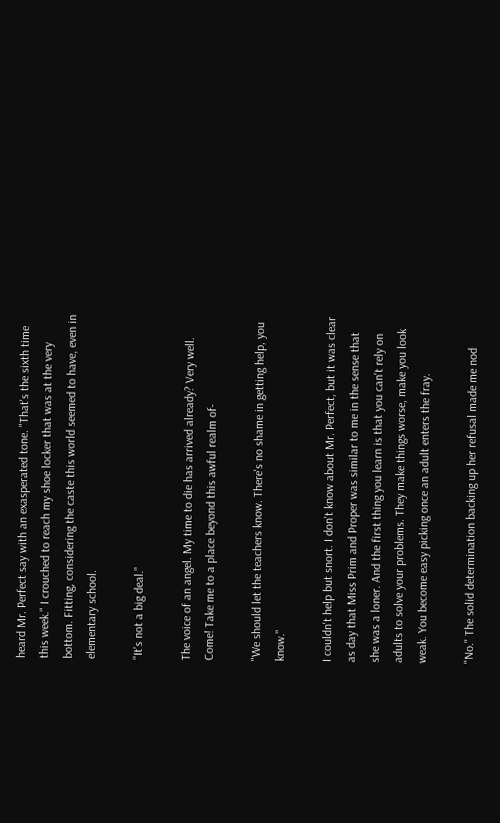heard Mr. Perfect say with an exasperated tone. "That's the sixth time this week." I crouched to reach my shoe locker that was at the very bottom. Fitting, considering the caste this world seemed to have, even in elementary school.

"It's not a big deal."

The voice of an angel. My time to die has arrived already? Very well. Come! Take me to a place beyond this awful realm of-

"We should let the teachers know. There's no shame in getting help, you know."

I couldn't help but snort. I don't know about Mr. Perfect, but it was clear as day that Miss Prim and Proper was similar to me in the sense that she was a loner. And the first thing you learn is that you can't rely on adults to solve your problems. They make things worse, make you look weak. You become easy picking once an adult enters the fray.

"No." The solid determination backing up her refusal made me nod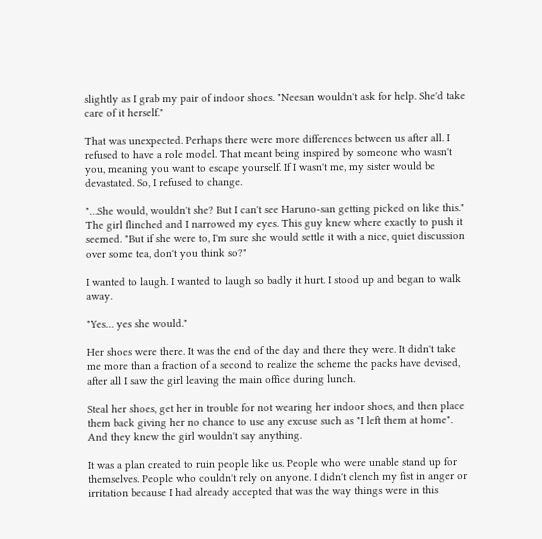slightly as I grab my pair of indoor shoes. "Neesan wouldn't ask for help. She'd take care of it herself."

That was unexpected. Perhaps there were more differences between us after all. I refused to have a role model. That meant being inspired by someone who wasn't you, meaning you want to escape yourself. If I wasn't me, my sister would be devastated. So, I refused to change.

"…She would, wouldn't she? But I can't see Haruno-san getting picked on like this." The girl flinched and I narrowed my eyes. This guy knew where exactly to push it seemed. "But if she were to, I'm sure she would settle it with a nice, quiet discussion over some tea, don't you think so?"

I wanted to laugh. I wanted to laugh so badly it hurt. I stood up and began to walk away.

"Yes… yes she would."

Her shoes were there. It was the end of the day and there they were. It didn't take me more than a fraction of a second to realize the scheme the packs have devised, after all I saw the girl leaving the main office during lunch.

Steal her shoes, get her in trouble for not wearing her indoor shoes, and then place them back giving her no chance to use any excuse such as "I left them at home". And they knew the girl wouldn't say anything.

It was a plan created to ruin people like us. People who were unable stand up for themselves. People who couldn't rely on anyone. I didn't clench my fist in anger or irritation because I had already accepted that was the way things were in this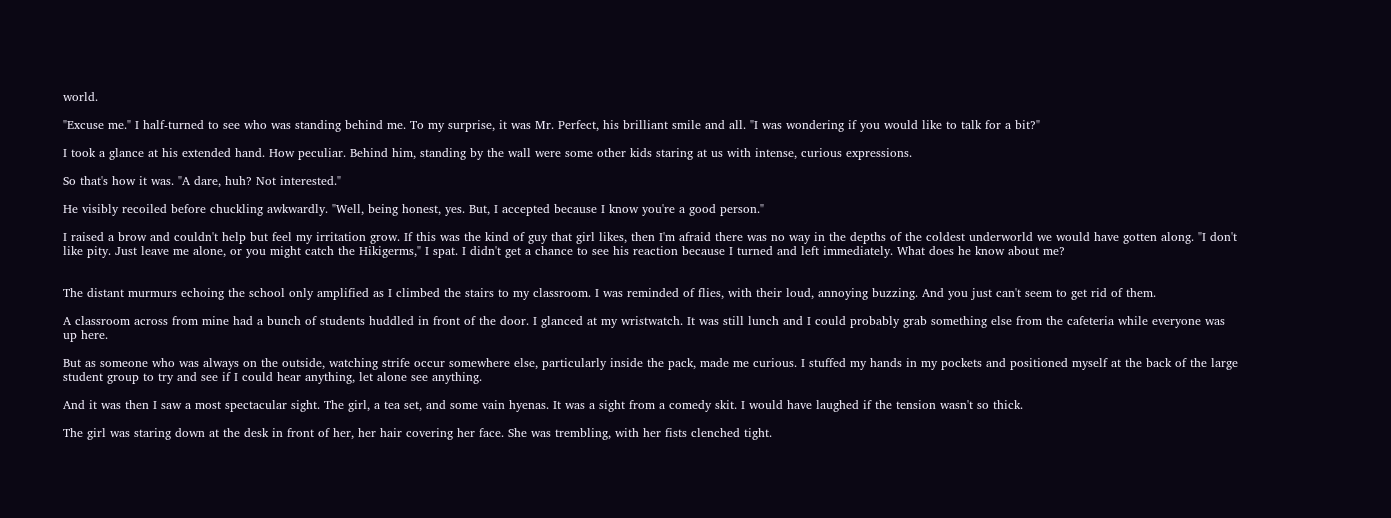world.

"Excuse me." I half-turned to see who was standing behind me. To my surprise, it was Mr. Perfect, his brilliant smile and all. "I was wondering if you would like to talk for a bit?"

I took a glance at his extended hand. How peculiar. Behind him, standing by the wall were some other kids staring at us with intense, curious expressions.

So that's how it was. "A dare, huh? Not interested."

He visibly recoiled before chuckling awkwardly. "Well, being honest, yes. But, I accepted because I know you're a good person."

I raised a brow and couldn't help but feel my irritation grow. If this was the kind of guy that girl likes, then I'm afraid there was no way in the depths of the coldest underworld we would have gotten along. "I don't like pity. Just leave me alone, or you might catch the Hikigerms," I spat. I didn't get a chance to see his reaction because I turned and left immediately. What does he know about me?


The distant murmurs echoing the school only amplified as I climbed the stairs to my classroom. I was reminded of flies, with their loud, annoying buzzing. And you just can't seem to get rid of them.

A classroom across from mine had a bunch of students huddled in front of the door. I glanced at my wristwatch. It was still lunch and I could probably grab something else from the cafeteria while everyone was up here.

But as someone who was always on the outside, watching strife occur somewhere else, particularly inside the pack, made me curious. I stuffed my hands in my pockets and positioned myself at the back of the large student group to try and see if I could hear anything, let alone see anything.

And it was then I saw a most spectacular sight. The girl, a tea set, and some vain hyenas. It was a sight from a comedy skit. I would have laughed if the tension wasn't so thick.

The girl was staring down at the desk in front of her, her hair covering her face. She was trembling, with her fists clenched tight.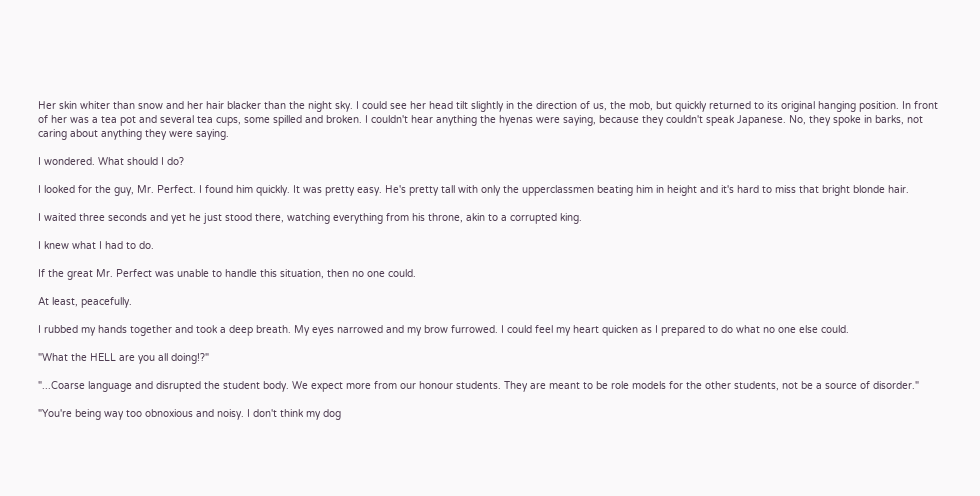Her skin whiter than snow and her hair blacker than the night sky. I could see her head tilt slightly in the direction of us, the mob, but quickly returned to its original hanging position. In front of her was a tea pot and several tea cups, some spilled and broken. I couldn't hear anything the hyenas were saying, because they couldn't speak Japanese. No, they spoke in barks, not caring about anything they were saying.

I wondered. What should I do?

I looked for the guy, Mr. Perfect. I found him quickly. It was pretty easy. He's pretty tall with only the upperclassmen beating him in height and it's hard to miss that bright blonde hair.

I waited three seconds and yet he just stood there, watching everything from his throne, akin to a corrupted king.

I knew what I had to do.

If the great Mr. Perfect was unable to handle this situation, then no one could.

At least, peacefully.

I rubbed my hands together and took a deep breath. My eyes narrowed and my brow furrowed. I could feel my heart quicken as I prepared to do what no one else could.

"What the HELL are you all doing!?"

"...Coarse language and disrupted the student body. We expect more from our honour students. They are meant to be role models for the other students, not be a source of disorder."

"You're being way too obnoxious and noisy. I don't think my dog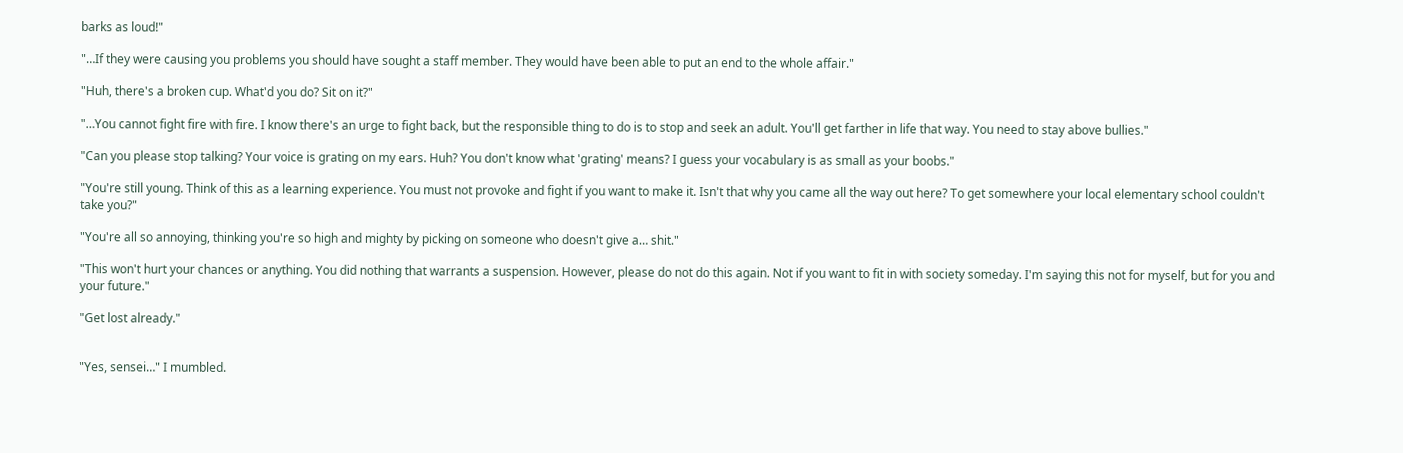barks as loud!"

"…If they were causing you problems you should have sought a staff member. They would have been able to put an end to the whole affair."

"Huh, there's a broken cup. What'd you do? Sit on it?"

"…You cannot fight fire with fire. I know there's an urge to fight back, but the responsible thing to do is to stop and seek an adult. You'll get farther in life that way. You need to stay above bullies."

"Can you please stop talking? Your voice is grating on my ears. Huh? You don't know what 'grating' means? I guess your vocabulary is as small as your boobs."

"You're still young. Think of this as a learning experience. You must not provoke and fight if you want to make it. Isn't that why you came all the way out here? To get somewhere your local elementary school couldn't take you?"

"You're all so annoying, thinking you're so high and mighty by picking on someone who doesn't give a… shit."

"This won't hurt your chances or anything. You did nothing that warrants a suspension. However, please do not do this again. Not if you want to fit in with society someday. I'm saying this not for myself, but for you and your future."

"Get lost already."


"Yes, sensei…" I mumbled.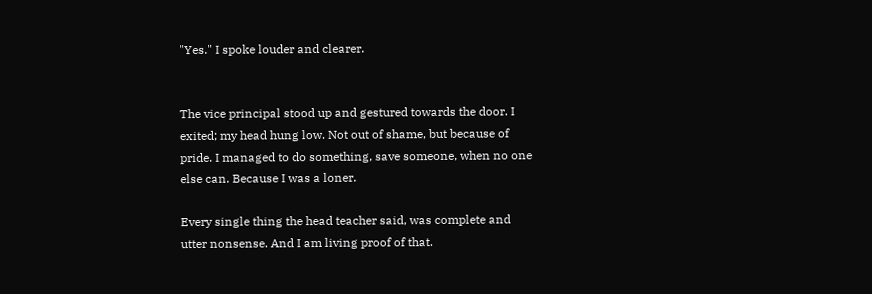"Yes." I spoke louder and clearer.


The vice principal stood up and gestured towards the door. I exited; my head hung low. Not out of shame, but because of pride. I managed to do something, save someone, when no one else can. Because I was a loner.

Every single thing the head teacher said, was complete and utter nonsense. And I am living proof of that.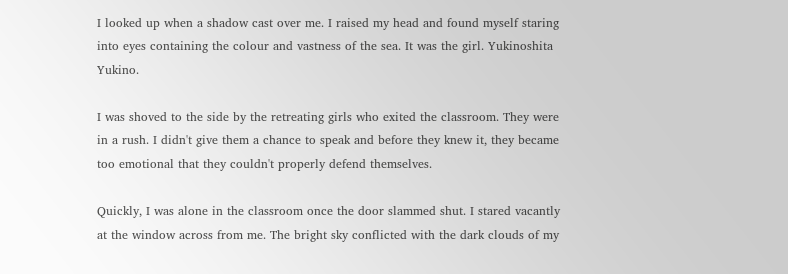I looked up when a shadow cast over me. I raised my head and found myself staring into eyes containing the colour and vastness of the sea. It was the girl. Yukinoshita Yukino.

I was shoved to the side by the retreating girls who exited the classroom. They were in a rush. I didn't give them a chance to speak and before they knew it, they became too emotional that they couldn't properly defend themselves.

Quickly, I was alone in the classroom once the door slammed shut. I stared vacantly at the window across from me. The bright sky conflicted with the dark clouds of my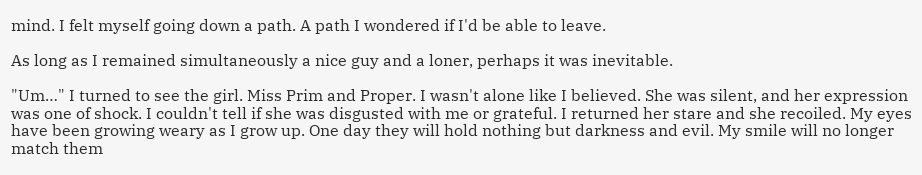mind. I felt myself going down a path. A path I wondered if I'd be able to leave.

As long as I remained simultaneously a nice guy and a loner, perhaps it was inevitable.

"Um…" I turned to see the girl. Miss Prim and Proper. I wasn't alone like I believed. She was silent, and her expression was one of shock. I couldn't tell if she was disgusted with me or grateful. I returned her stare and she recoiled. My eyes have been growing weary as I grow up. One day they will hold nothing but darkness and evil. My smile will no longer match them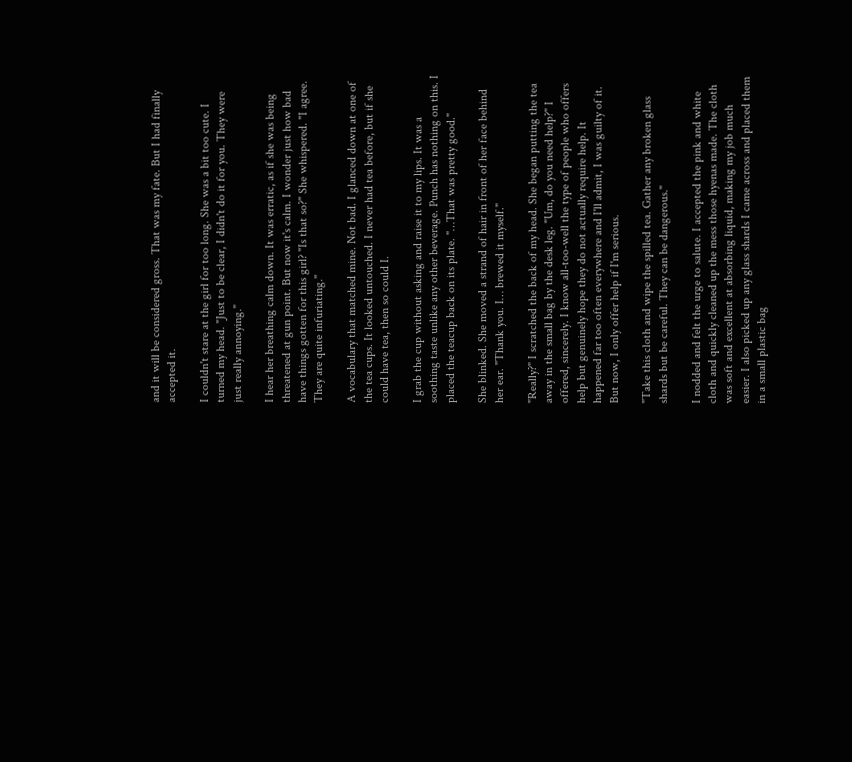and it will be considered gross. That was my fate. But I had finally accepted it.

I couldn't stare at the girl for too long. She was a bit too cute. I turned my head. "Just to be clear, I didn't do it for you. They were just really annoying."

I hear her breathing calm down. It was erratic, as if she was being threatened at gun point. But now it's calm. I wonder just how bad have things gotten for this girl? "Is that so?" She whispered. "I agree. They are quite infuriating."

A vocabulary that matched mine. Not bad. I glanced down at one of the tea cups. It looked untouched. I never had tea before, but if she could have tea, then so could I.

I grab the cup without asking and raise it to my lips. It was a soothing taste unlike any other beverage. Punch has nothing on this. I placed the teacup back on its plate. "…That was pretty good."

She blinked. She moved a strand of hair in front of her face behind her ear. "Thank you. I… brewed it myself."

"Really?" I scratched the back of my head. She began putting the tea away in the small bag by the desk leg. "Um, do you need help?" I offered, sincerely. I know all-too-well the type of people who offers help but genuinely hope they do not actually require help. It happened far too often everywhere and I'll admit, I was guilty of it. But now, I only offer help if I'm serious.

"Take this cloth and wipe the spilled tea. Gather any broken glass shards but be careful. They can be dangerous."

I nodded and felt the urge to salute. I accepted the pink and white cloth and quickly cleaned up the mess those hyenas made. The cloth was soft and excellent at absorbing liquid, making my job much easier. I also picked up any glass shards I came across and placed them in a small plastic bag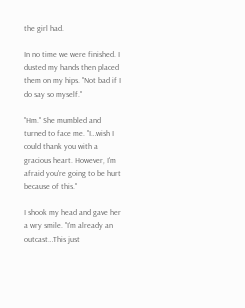the girl had.

In no time we were finished. I dusted my hands then placed them on my hips. "Not bad if I do say so myself."

"Hm." She mumbled and turned to face me. "I…wish I could thank you with a gracious heart. However, I'm afraid you're going to be hurt because of this."

I shook my head and gave her a wry smile. "I'm already an outcast…This just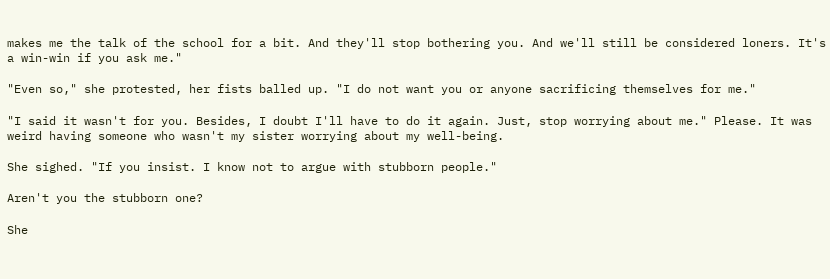makes me the talk of the school for a bit. And they'll stop bothering you. And we'll still be considered loners. It's a win-win if you ask me."

"Even so," she protested, her fists balled up. "I do not want you or anyone sacrificing themselves for me."

"I said it wasn't for you. Besides, I doubt I'll have to do it again. Just, stop worrying about me." Please. It was weird having someone who wasn't my sister worrying about my well-being.

She sighed. "If you insist. I know not to argue with stubborn people."

Aren't you the stubborn one?

She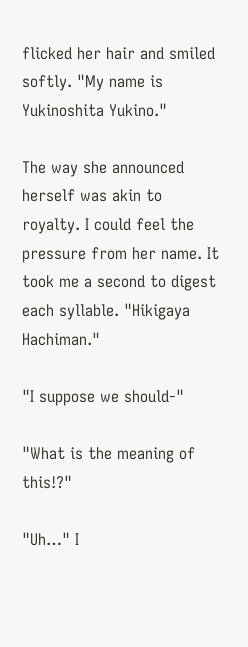flicked her hair and smiled softly. "My name is Yukinoshita Yukino."

The way she announced herself was akin to royalty. I could feel the pressure from her name. It took me a second to digest each syllable. "Hikigaya Hachiman."

"I suppose we should-"

"What is the meaning of this!?"

"Uh…" I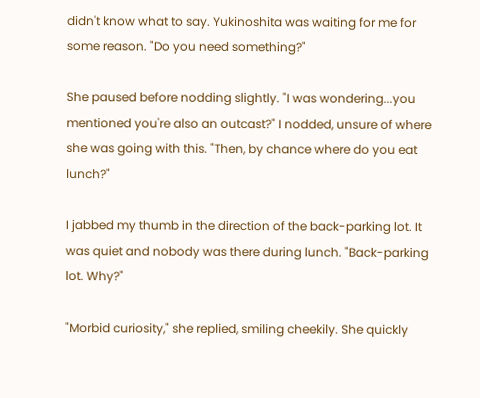didn't know what to say. Yukinoshita was waiting for me for some reason. "Do you need something?"

She paused before nodding slightly. "I was wondering...you mentioned you're also an outcast?" I nodded, unsure of where she was going with this. "Then, by chance where do you eat lunch?"

I jabbed my thumb in the direction of the back-parking lot. It was quiet and nobody was there during lunch. "Back-parking lot. Why?"

"Morbid curiosity," she replied, smiling cheekily. She quickly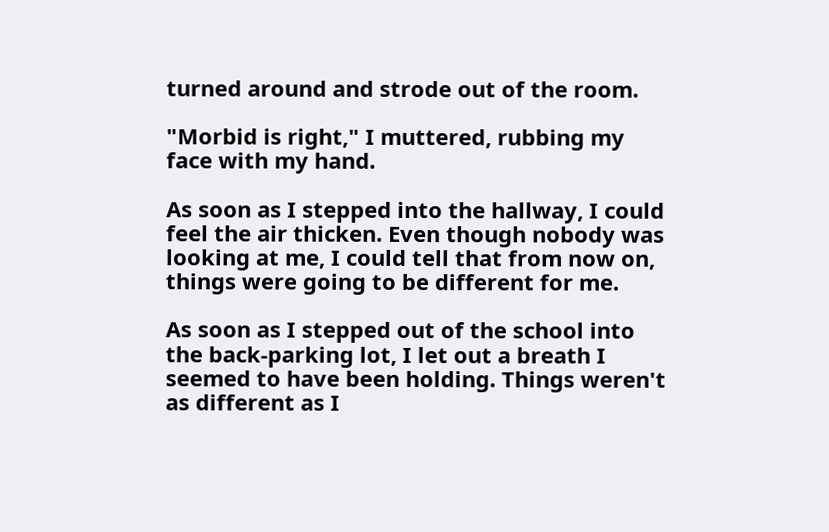turned around and strode out of the room.

"Morbid is right," I muttered, rubbing my face with my hand.

As soon as I stepped into the hallway, I could feel the air thicken. Even though nobody was looking at me, I could tell that from now on, things were going to be different for me.

As soon as I stepped out of the school into the back-parking lot, I let out a breath I seemed to have been holding. Things weren't as different as I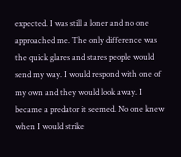expected. I was still a loner and no one approached me. The only difference was the quick glares and stares people would send my way. I would respond with one of my own and they would look away. I became a predator it seemed. No one knew when I would strike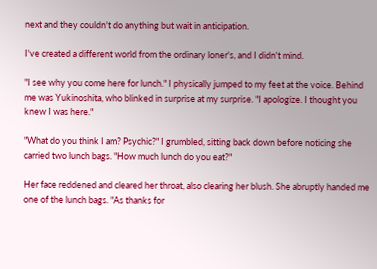next and they couldn't do anything but wait in anticipation.

I've created a different world from the ordinary loner's, and I didn't mind.

"I see why you come here for lunch." I physically jumped to my feet at the voice. Behind me was Yukinoshita, who blinked in surprise at my surprise. "I apologize. I thought you knew I was here."

"What do you think I am? Psychic?" I grumbled, sitting back down before noticing she carried two lunch bags. "How much lunch do you eat?"

Her face reddened and cleared her throat, also clearing her blush. She abruptly handed me one of the lunch bags. "As thanks for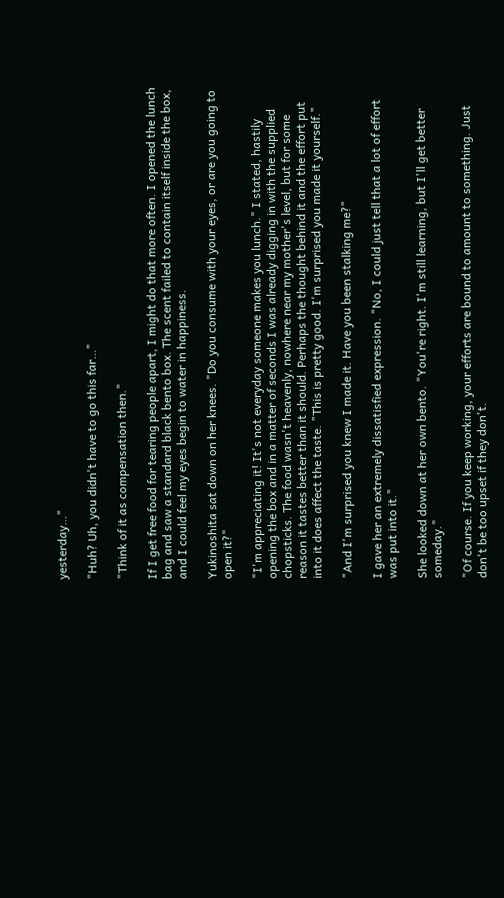yesterday…"

"Huh? Uh, you didn't have to go this far…"

"Think of it as compensation then."

If I get free food for tearing people apart, I might do that more often. I opened the lunch bag and saw a standard black bento box. The scent failed to contain itself inside the box, and I could feel my eyes begin to water in happiness.

Yukinoshita sat down on her knees. "Do you consume with your eyes, or are you going to open it?"

"I'm appreciating it! It's not everyday someone makes you lunch." I stated, hastily opening the box and in a matter of seconds I was already digging in with the supplied chopsticks. The food wasn't heavenly, nowhere near my mother's level, but for some reason it tastes better than it should. Perhaps the thought behind it and the effort put into it does affect the taste. "This is pretty good. I'm surprised you made it yourself."

"And I'm surprised you knew I made it. Have you been stalking me?"

I gave her an extremely dissatisfied expression. "No, I could just tell that a lot of effort was put into it."

She looked down at her own bento. "You're right. I'm still learning, but I'll get better someday."

"Of course. If you keep working, your efforts are bound to amount to something. Just don't be too upset if they don't.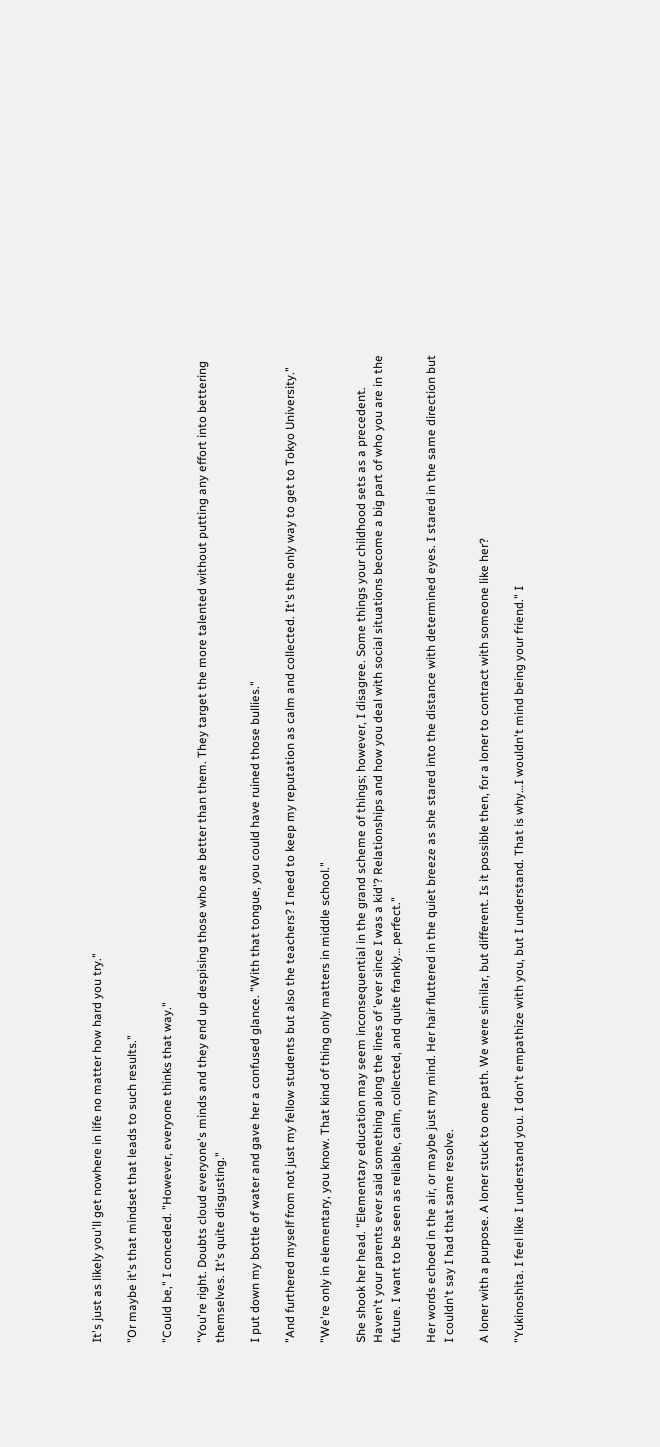It's just as likely you'll get nowhere in life no matter how hard you try."

"Or maybe it's that mindset that leads to such results."

"Could be," I conceded. "However, everyone thinks that way."

"You're right. Doubts cloud everyone's minds and they end up despising those who are better than them. They target the more talented without putting any effort into bettering themselves. It's quite disgusting."

I put down my bottle of water and gave her a confused glance. "With that tongue, you could have ruined those bullies."

"And furthered myself from not just my fellow students but also the teachers? I need to keep my reputation as calm and collected. It's the only way to get to Tokyo University."

"We're only in elementary, you know. That kind of thing only matters in middle school."

She shook her head. "Elementary education may seem inconsequential in the grand scheme of things; however, I disagree. Some things your childhood sets as a precedent. Haven't your parents ever said something along the lines of 'ever since I was a kid'? Relationships and how you deal with social situations become a big part of who you are in the future. I want to be seen as reliable, calm, collected, and quite frankly… perfect."

Her words echoed in the air, or maybe just my mind. Her hair fluttered in the quiet breeze as she stared into the distance with determined eyes. I stared in the same direction but I couldn't say I had that same resolve.

A loner with a purpose. A loner stuck to one path. We were similar, but different. Is it possible then, for a loner to contract with someone like her?

"Yukinoshita. I feel like I understand you. I don't empathize with you, but I understand. That is why…I wouldn't mind being your friend." I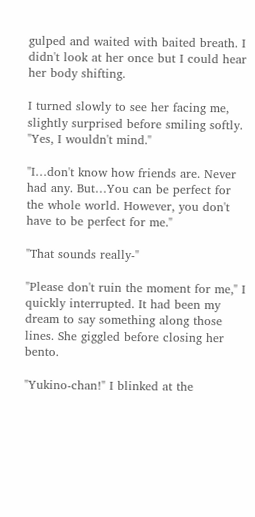gulped and waited with baited breath. I didn't look at her once but I could hear her body shifting.

I turned slowly to see her facing me, slightly surprised before smiling softly. "Yes, I wouldn't mind."

"I…don't know how friends are. Never had any. But…You can be perfect for the whole world. However, you don't have to be perfect for me."

"That sounds really-"

"Please don't ruin the moment for me," I quickly interrupted. It had been my dream to say something along those lines. She giggled before closing her bento.

"Yukino-chan!" I blinked at the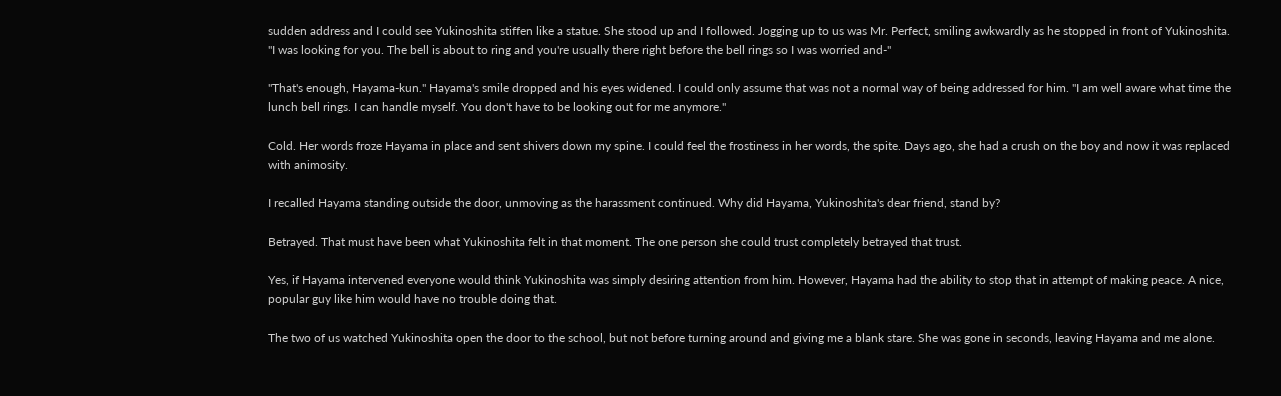sudden address and I could see Yukinoshita stiffen like a statue. She stood up and I followed. Jogging up to us was Mr. Perfect, smiling awkwardly as he stopped in front of Yukinoshita. "I was looking for you. The bell is about to ring and you're usually there right before the bell rings so I was worried and-"

"That's enough, Hayama-kun." Hayama's smile dropped and his eyes widened. I could only assume that was not a normal way of being addressed for him. "I am well aware what time the lunch bell rings. I can handle myself. You don't have to be looking out for me anymore."

Cold. Her words froze Hayama in place and sent shivers down my spine. I could feel the frostiness in her words, the spite. Days ago, she had a crush on the boy and now it was replaced with animosity.

I recalled Hayama standing outside the door, unmoving as the harassment continued. Why did Hayama, Yukinoshita's dear friend, stand by?

Betrayed. That must have been what Yukinoshita felt in that moment. The one person she could trust completely betrayed that trust.

Yes, if Hayama intervened everyone would think Yukinoshita was simply desiring attention from him. However, Hayama had the ability to stop that in attempt of making peace. A nice, popular guy like him would have no trouble doing that.

The two of us watched Yukinoshita open the door to the school, but not before turning around and giving me a blank stare. She was gone in seconds, leaving Hayama and me alone.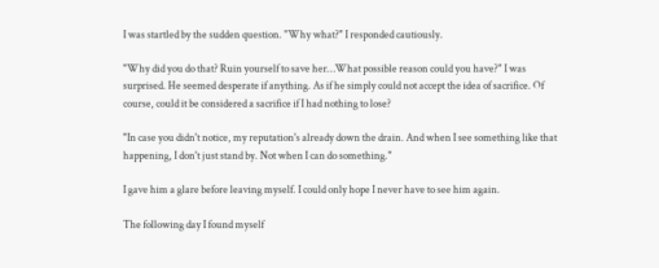I was startled by the sudden question. "Why what?" I responded cautiously.

"Why did you do that? Ruin yourself to save her…What possible reason could you have?" I was surprised. He seemed desperate if anything. As if he simply could not accept the idea of sacrifice. Of course, could it be considered a sacrifice if I had nothing to lose?

"In case you didn't notice, my reputation's already down the drain. And when I see something like that happening, I don't just stand by. Not when I can do something."

I gave him a glare before leaving myself. I could only hope I never have to see him again.

The following day I found myself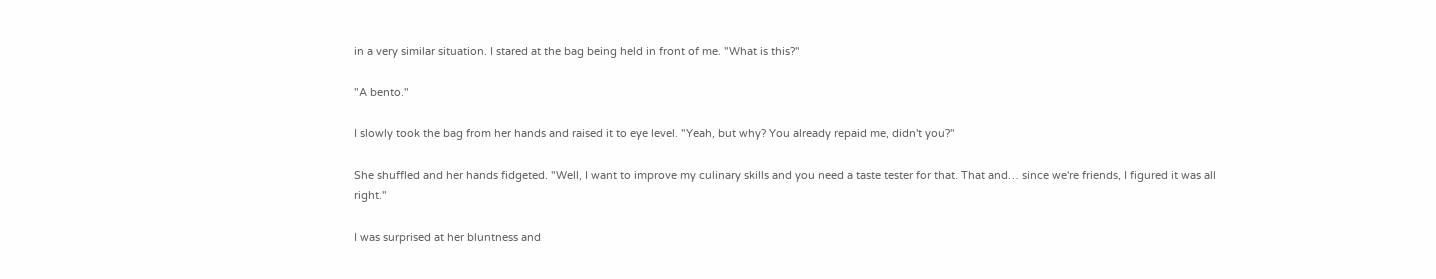in a very similar situation. I stared at the bag being held in front of me. "What is this?"

"A bento."

I slowly took the bag from her hands and raised it to eye level. "Yeah, but why? You already repaid me, didn't you?"

She shuffled and her hands fidgeted. "Well, I want to improve my culinary skills and you need a taste tester for that. That and… since we're friends, I figured it was all right."

I was surprised at her bluntness and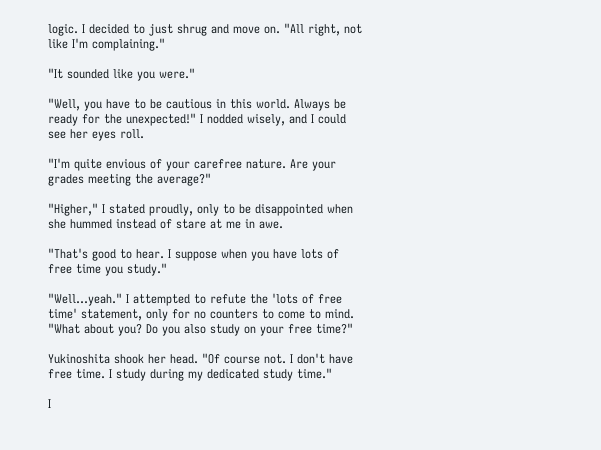logic. I decided to just shrug and move on. "All right, not like I'm complaining."

"It sounded like you were."

"Well, you have to be cautious in this world. Always be ready for the unexpected!" I nodded wisely, and I could see her eyes roll.

"I'm quite envious of your carefree nature. Are your grades meeting the average?"

"Higher," I stated proudly, only to be disappointed when she hummed instead of stare at me in awe.

"That's good to hear. I suppose when you have lots of free time you study."

"Well…yeah." I attempted to refute the 'lots of free time' statement, only for no counters to come to mind. "What about you? Do you also study on your free time?"

Yukinoshita shook her head. "Of course not. I don't have free time. I study during my dedicated study time."

I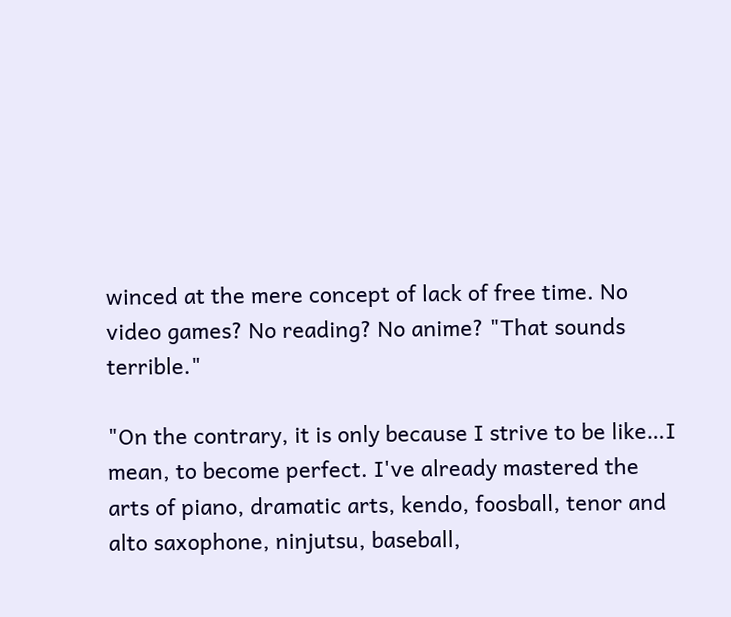winced at the mere concept of lack of free time. No video games? No reading? No anime? "That sounds terrible."

"On the contrary, it is only because I strive to be like…I mean, to become perfect. I've already mastered the arts of piano, dramatic arts, kendo, foosball, tenor and alto saxophone, ninjutsu, baseball,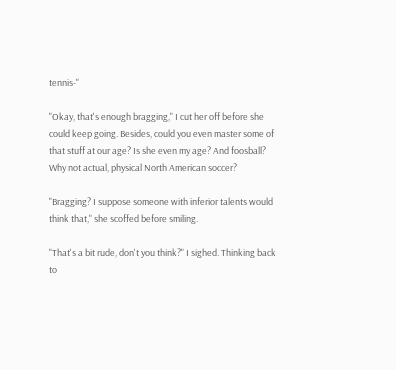tennis-"

"Okay, that's enough bragging," I cut her off before she could keep going. Besides, could you even master some of that stuff at our age? Is she even my age? And foosball? Why not actual, physical North American soccer?

"Bragging? I suppose someone with inferior talents would think that," she scoffed before smiling.

"That's a bit rude, don't you think?" I sighed. Thinking back to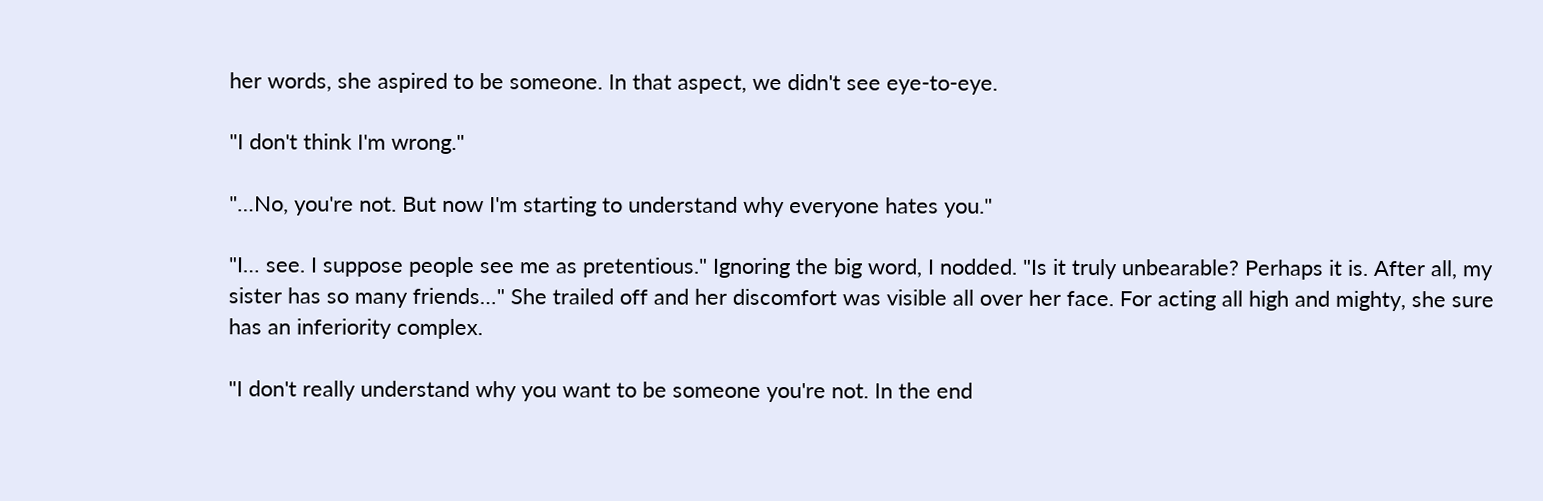her words, she aspired to be someone. In that aspect, we didn't see eye-to-eye.

"I don't think I'm wrong."

"…No, you're not. But now I'm starting to understand why everyone hates you."

"I… see. I suppose people see me as pretentious." Ignoring the big word, I nodded. "Is it truly unbearable? Perhaps it is. After all, my sister has so many friends…" She trailed off and her discomfort was visible all over her face. For acting all high and mighty, she sure has an inferiority complex.

"I don't really understand why you want to be someone you're not. In the end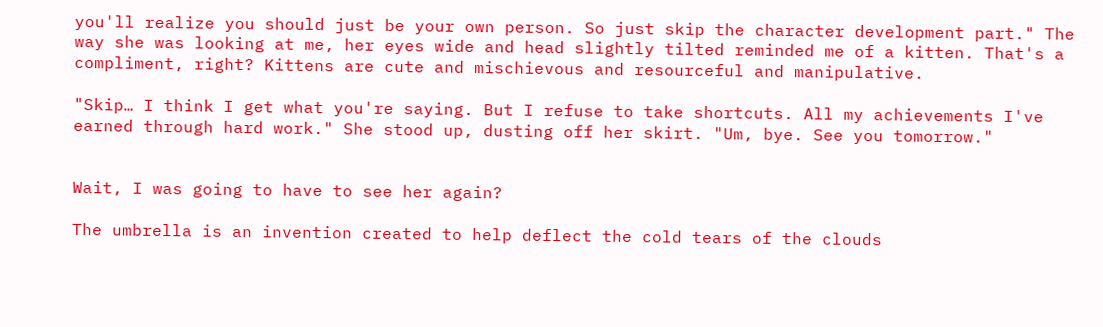you'll realize you should just be your own person. So just skip the character development part." The way she was looking at me, her eyes wide and head slightly tilted reminded me of a kitten. That's a compliment, right? Kittens are cute and mischievous and resourceful and manipulative.

"Skip… I think I get what you're saying. But I refuse to take shortcuts. All my achievements I've earned through hard work." She stood up, dusting off her skirt. "Um, bye. See you tomorrow."


Wait, I was going to have to see her again?

The umbrella is an invention created to help deflect the cold tears of the clouds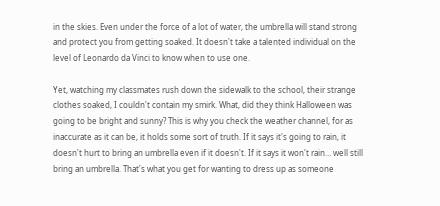in the skies. Even under the force of a lot of water, the umbrella will stand strong and protect you from getting soaked. It doesn't take a talented individual on the level of Leonardo da Vinci to know when to use one.

Yet, watching my classmates rush down the sidewalk to the school, their strange clothes soaked, I couldn't contain my smirk. What, did they think Halloween was going to be bright and sunny? This is why you check the weather channel, for as inaccurate as it can be, it holds some sort of truth. If it says it's going to rain, it doesn't hurt to bring an umbrella even if it doesn't. If it says it won't rain… well still bring an umbrella. That's what you get for wanting to dress up as someone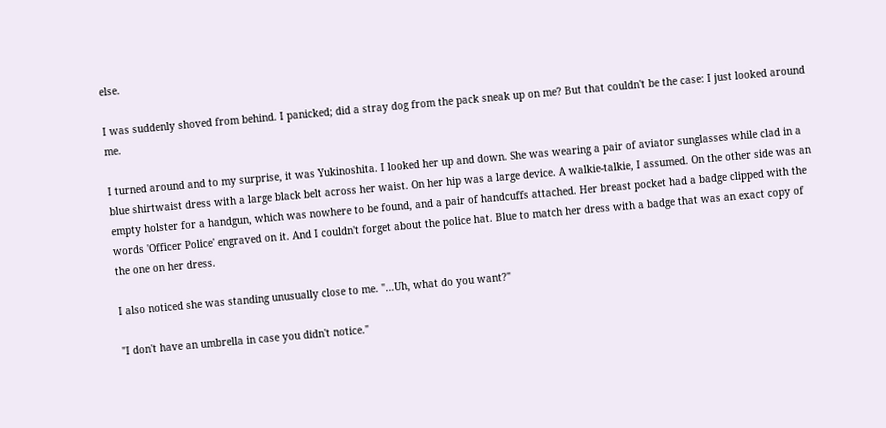else.

I was suddenly shoved from behind. I panicked; did a stray dog from the pack sneak up on me? But that couldn't be the case: I just looked around me.

I turned around and to my surprise, it was Yukinoshita. I looked her up and down. She was wearing a pair of aviator sunglasses while clad in a blue shirtwaist dress with a large black belt across her waist. On her hip was a large device. A walkie-talkie, I assumed. On the other side was an empty holster for a handgun, which was nowhere to be found, and a pair of handcuffs attached. Her breast pocket had a badge clipped with the words 'Officer Police' engraved on it. And I couldn't forget about the police hat. Blue to match her dress with a badge that was an exact copy of the one on her dress.

I also noticed she was standing unusually close to me. "…Uh, what do you want?"

"I don't have an umbrella in case you didn't notice."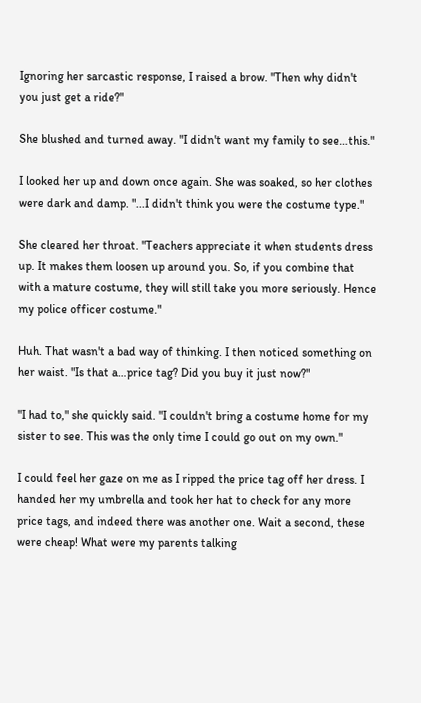Ignoring her sarcastic response, I raised a brow. "Then why didn't you just get a ride?"

She blushed and turned away. "I didn't want my family to see…this."

I looked her up and down once again. She was soaked, so her clothes were dark and damp. "...I didn't think you were the costume type."

She cleared her throat. "Teachers appreciate it when students dress up. It makes them loosen up around you. So, if you combine that with a mature costume, they will still take you more seriously. Hence my police officer costume."

Huh. That wasn't a bad way of thinking. I then noticed something on her waist. "Is that a…price tag? Did you buy it just now?"

"I had to," she quickly said. "I couldn't bring a costume home for my sister to see. This was the only time I could go out on my own."

I could feel her gaze on me as I ripped the price tag off her dress. I handed her my umbrella and took her hat to check for any more price tags, and indeed there was another one. Wait a second, these were cheap! What were my parents talking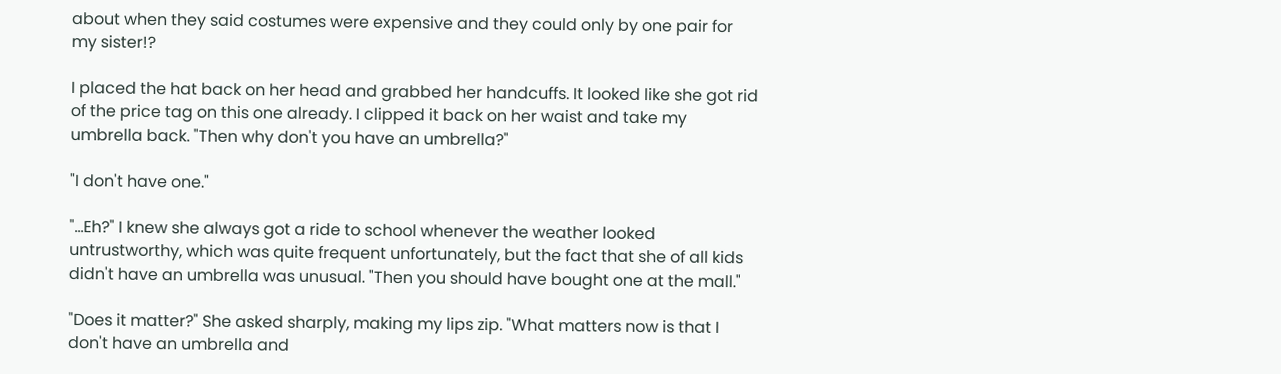about when they said costumes were expensive and they could only by one pair for my sister!?

I placed the hat back on her head and grabbed her handcuffs. It looked like she got rid of the price tag on this one already. I clipped it back on her waist and take my umbrella back. "Then why don't you have an umbrella?"

"I don't have one."

"…Eh?" I knew she always got a ride to school whenever the weather looked untrustworthy, which was quite frequent unfortunately, but the fact that she of all kids didn't have an umbrella was unusual. "Then you should have bought one at the mall."

"Does it matter?" She asked sharply, making my lips zip. "What matters now is that I don't have an umbrella and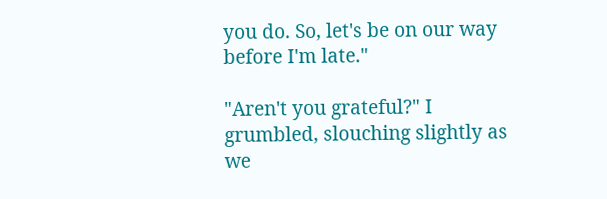you do. So, let's be on our way before I'm late."

"Aren't you grateful?" I grumbled, slouching slightly as we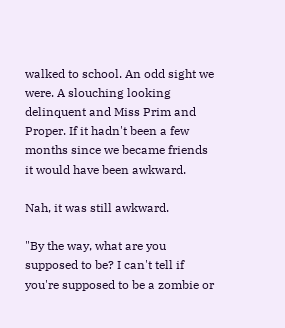walked to school. An odd sight we were. A slouching looking delinquent and Miss Prim and Proper. If it hadn't been a few months since we became friends it would have been awkward.

Nah, it was still awkward.

"By the way, what are you supposed to be? I can't tell if you're supposed to be a zombie or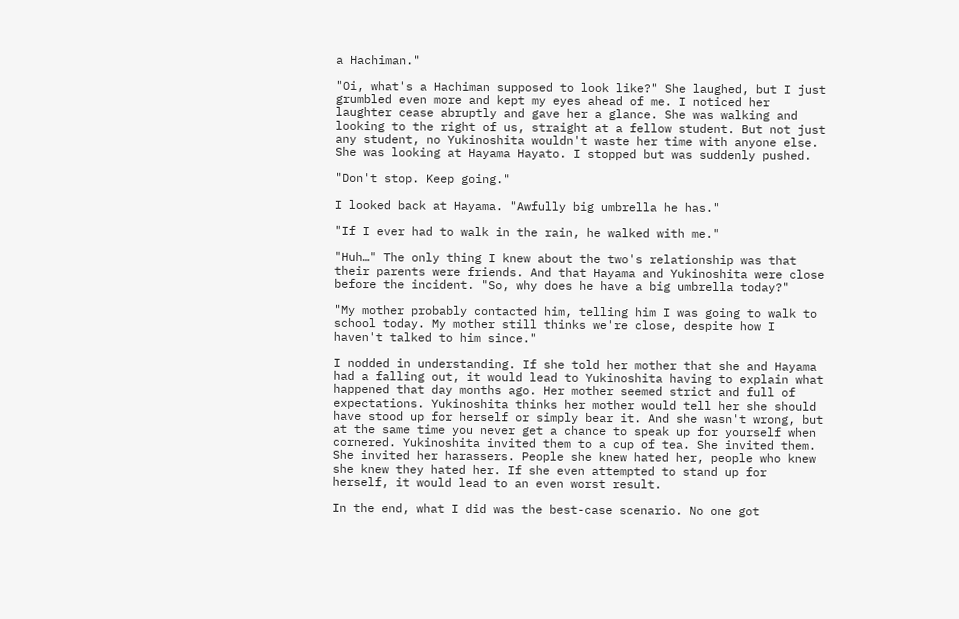a Hachiman."

"Oi, what's a Hachiman supposed to look like?" She laughed, but I just grumbled even more and kept my eyes ahead of me. I noticed her laughter cease abruptly and gave her a glance. She was walking and looking to the right of us, straight at a fellow student. But not just any student, no Yukinoshita wouldn't waste her time with anyone else. She was looking at Hayama Hayato. I stopped but was suddenly pushed.

"Don't stop. Keep going."

I looked back at Hayama. "Awfully big umbrella he has."

"If I ever had to walk in the rain, he walked with me."

"Huh…" The only thing I knew about the two's relationship was that their parents were friends. And that Hayama and Yukinoshita were close before the incident. "So, why does he have a big umbrella today?"

"My mother probably contacted him, telling him I was going to walk to school today. My mother still thinks we're close, despite how I haven't talked to him since."

I nodded in understanding. If she told her mother that she and Hayama had a falling out, it would lead to Yukinoshita having to explain what happened that day months ago. Her mother seemed strict and full of expectations. Yukinoshita thinks her mother would tell her she should have stood up for herself or simply bear it. And she wasn't wrong, but at the same time you never get a chance to speak up for yourself when cornered. Yukinoshita invited them to a cup of tea. She invited them. She invited her harassers. People she knew hated her, people who knew she knew they hated her. If she even attempted to stand up for herself, it would lead to an even worst result.

In the end, what I did was the best-case scenario. No one got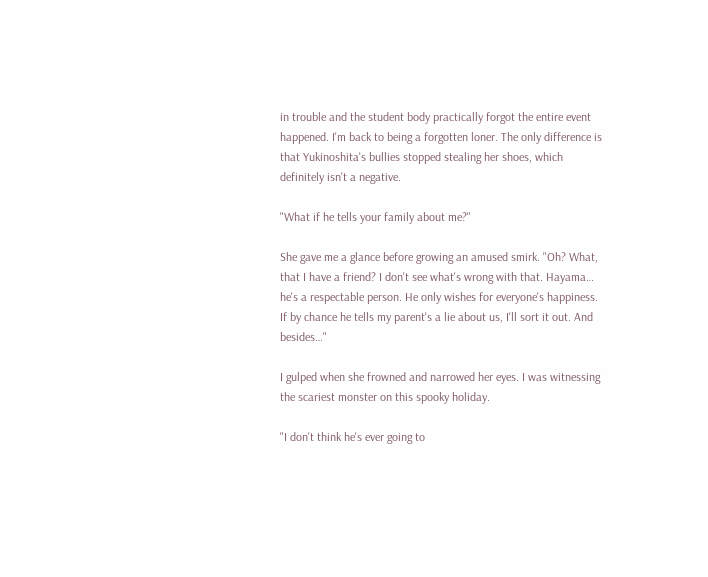in trouble and the student body practically forgot the entire event happened. I'm back to being a forgotten loner. The only difference is that Yukinoshita's bullies stopped stealing her shoes, which definitely isn't a negative.

"What if he tells your family about me?"

She gave me a glance before growing an amused smirk. "Oh? What, that I have a friend? I don't see what's wrong with that. Hayama… he's a respectable person. He only wishes for everyone's happiness. If by chance he tells my parent's a lie about us, I'll sort it out. And besides…"

I gulped when she frowned and narrowed her eyes. I was witnessing the scariest monster on this spooky holiday.

"I don't think he's ever going to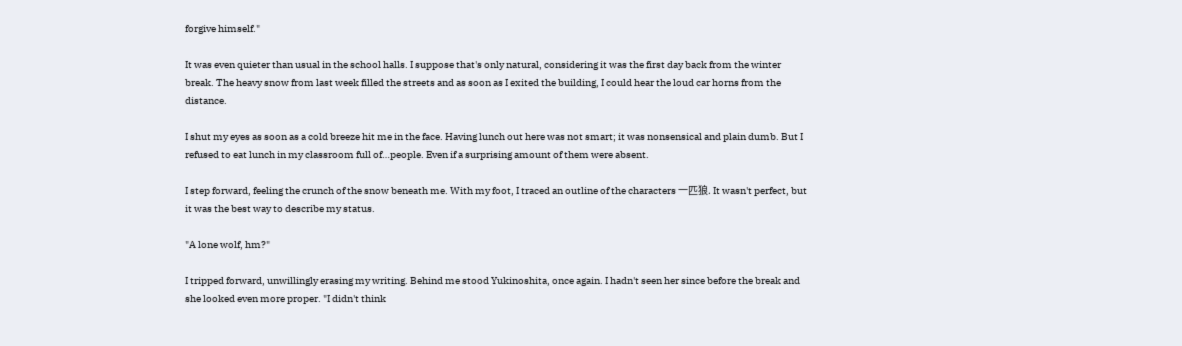forgive himself."

It was even quieter than usual in the school halls. I suppose that's only natural, considering it was the first day back from the winter break. The heavy snow from last week filled the streets and as soon as I exited the building, I could hear the loud car horns from the distance.

I shut my eyes as soon as a cold breeze hit me in the face. Having lunch out here was not smart; it was nonsensical and plain dumb. But I refused to eat lunch in my classroom full of…people. Even if a surprising amount of them were absent.

I step forward, feeling the crunch of the snow beneath me. With my foot, I traced an outline of the characters 一匹狼. It wasn't perfect, but it was the best way to describe my status.

"A lone wolf, hm?"

I tripped forward, unwillingly erasing my writing. Behind me stood Yukinoshita, once again. I hadn't seen her since before the break and she looked even more proper. "I didn't think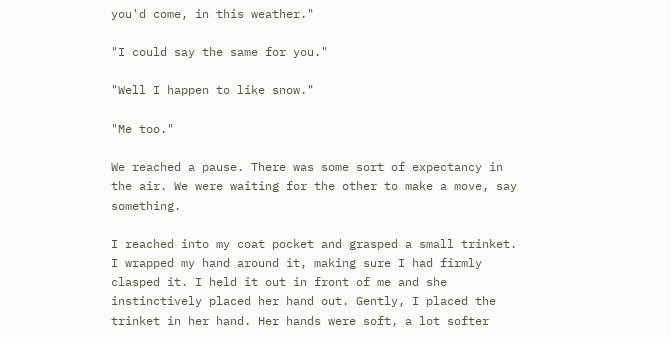you'd come, in this weather."

"I could say the same for you."

"Well I happen to like snow."

"Me too."

We reached a pause. There was some sort of expectancy in the air. We were waiting for the other to make a move, say something.

I reached into my coat pocket and grasped a small trinket. I wrapped my hand around it, making sure I had firmly clasped it. I held it out in front of me and she instinctively placed her hand out. Gently, I placed the trinket in her hand. Her hands were soft, a lot softer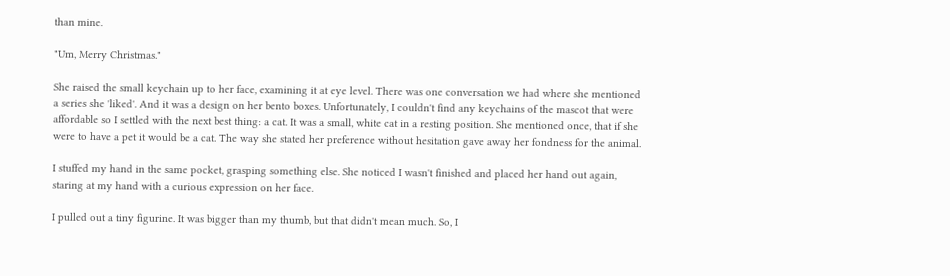than mine.

"Um, Merry Christmas."

She raised the small keychain up to her face, examining it at eye level. There was one conversation we had where she mentioned a series she 'liked'. And it was a design on her bento boxes. Unfortunately, I couldn't find any keychains of the mascot that were affordable so I settled with the next best thing: a cat. It was a small, white cat in a resting position. She mentioned once, that if she were to have a pet it would be a cat. The way she stated her preference without hesitation gave away her fondness for the animal.

I stuffed my hand in the same pocket, grasping something else. She noticed I wasn't finished and placed her hand out again, staring at my hand with a curious expression on her face.

I pulled out a tiny figurine. It was bigger than my thumb, but that didn't mean much. So, I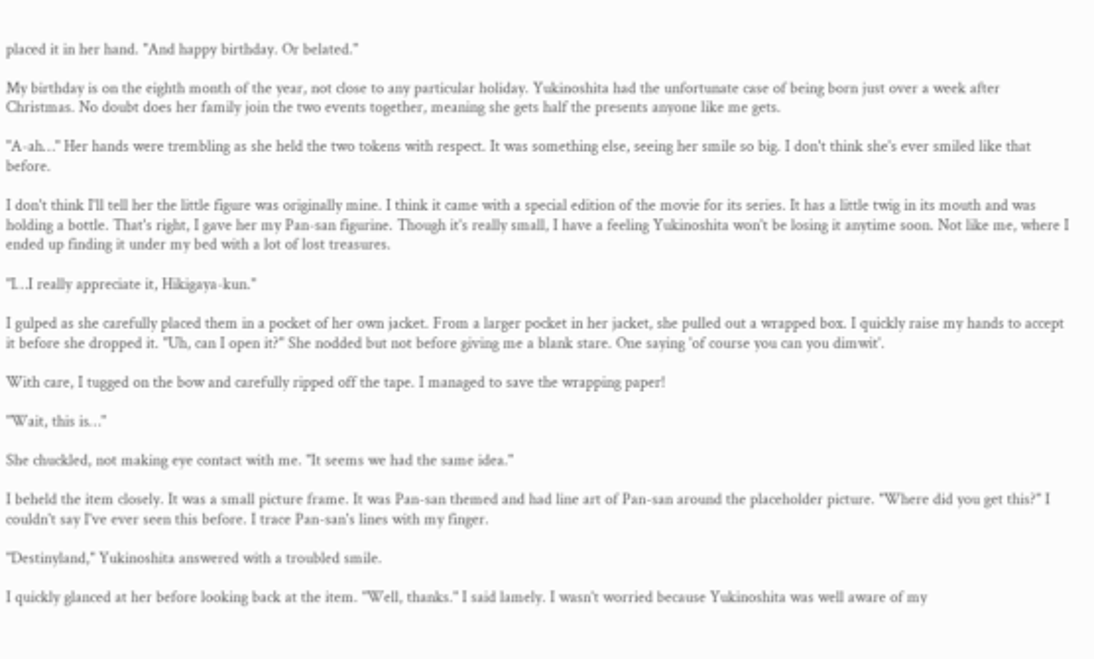placed it in her hand. "And happy birthday. Or belated."

My birthday is on the eighth month of the year, not close to any particular holiday. Yukinoshita had the unfortunate case of being born just over a week after Christmas. No doubt does her family join the two events together, meaning she gets half the presents anyone like me gets.

"A-ah…" Her hands were trembling as she held the two tokens with respect. It was something else, seeing her smile so big. I don't think she's ever smiled like that before.

I don't think I'll tell her the little figure was originally mine. I think it came with a special edition of the movie for its series. It has a little twig in its mouth and was holding a bottle. That's right, I gave her my Pan-san figurine. Though it's really small, I have a feeling Yukinoshita won't be losing it anytime soon. Not like me, where I ended up finding it under my bed with a lot of lost treasures.

"I…I really appreciate it, Hikigaya-kun."

I gulped as she carefully placed them in a pocket of her own jacket. From a larger pocket in her jacket, she pulled out a wrapped box. I quickly raise my hands to accept it before she dropped it. "Uh, can I open it?" She nodded but not before giving me a blank stare. One saying 'of course you can you dimwit'.

With care, I tugged on the bow and carefully ripped off the tape. I managed to save the wrapping paper!

"Wait, this is…"

She chuckled, not making eye contact with me. "It seems we had the same idea."

I beheld the item closely. It was a small picture frame. It was Pan-san themed and had line art of Pan-san around the placeholder picture. "Where did you get this?" I couldn't say I've ever seen this before. I trace Pan-san's lines with my finger.

"Destinyland," Yukinoshita answered with a troubled smile.

I quickly glanced at her before looking back at the item. "Well, thanks." I said lamely. I wasn't worried because Yukinoshita was well aware of my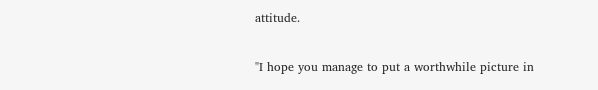attitude.

"I hope you manage to put a worthwhile picture in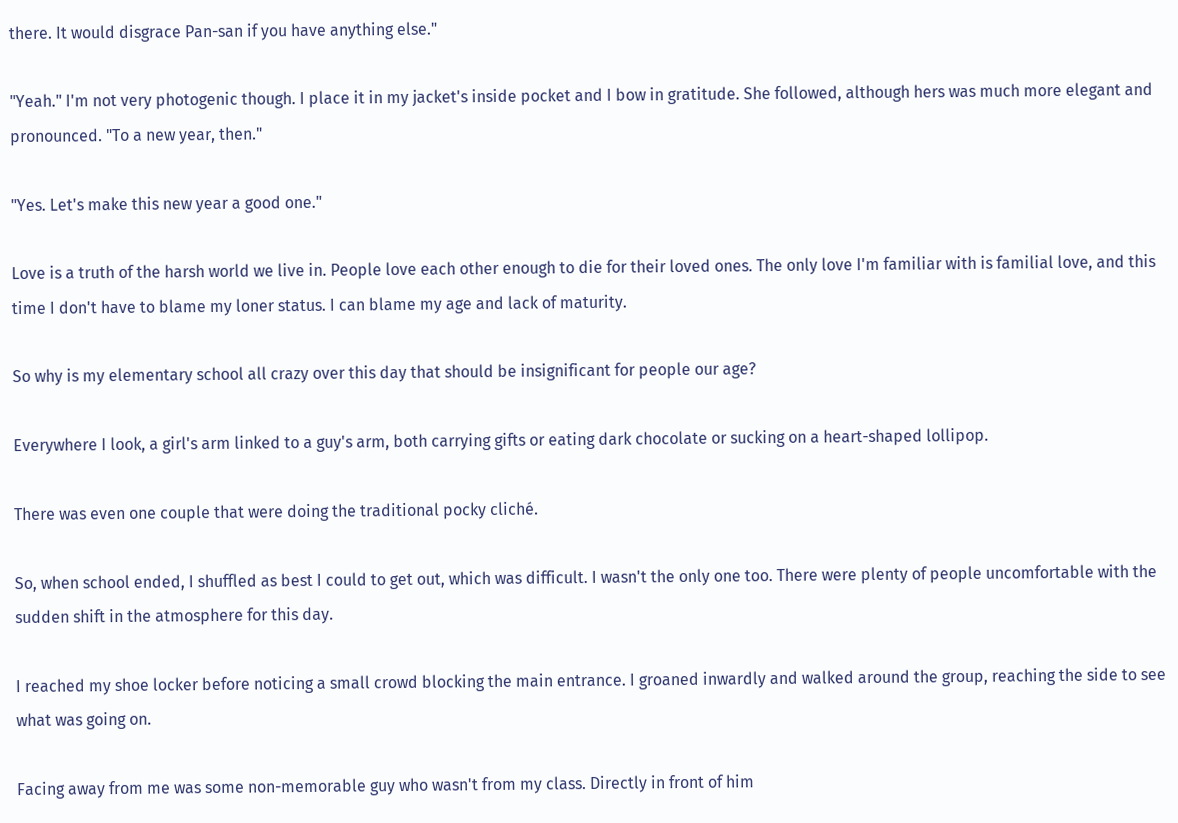there. It would disgrace Pan-san if you have anything else."

"Yeah." I'm not very photogenic though. I place it in my jacket's inside pocket and I bow in gratitude. She followed, although hers was much more elegant and pronounced. "To a new year, then."

"Yes. Let's make this new year a good one."

Love is a truth of the harsh world we live in. People love each other enough to die for their loved ones. The only love I'm familiar with is familial love, and this time I don't have to blame my loner status. I can blame my age and lack of maturity.

So why is my elementary school all crazy over this day that should be insignificant for people our age?

Everywhere I look, a girl's arm linked to a guy's arm, both carrying gifts or eating dark chocolate or sucking on a heart-shaped lollipop.

There was even one couple that were doing the traditional pocky cliché.

So, when school ended, I shuffled as best I could to get out, which was difficult. I wasn't the only one too. There were plenty of people uncomfortable with the sudden shift in the atmosphere for this day.

I reached my shoe locker before noticing a small crowd blocking the main entrance. I groaned inwardly and walked around the group, reaching the side to see what was going on.

Facing away from me was some non-memorable guy who wasn't from my class. Directly in front of him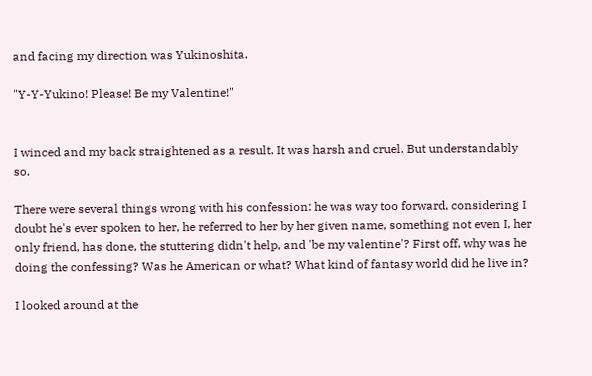and facing my direction was Yukinoshita.

"Y-Y-Yukino! Please! Be my Valentine!"


I winced and my back straightened as a result. It was harsh and cruel. But understandably so.

There were several things wrong with his confession: he was way too forward, considering I doubt he's ever spoken to her, he referred to her by her given name, something not even I, her only friend, has done, the stuttering didn't help, and 'be my valentine'? First off, why was he doing the confessing? Was he American or what? What kind of fantasy world did he live in?

I looked around at the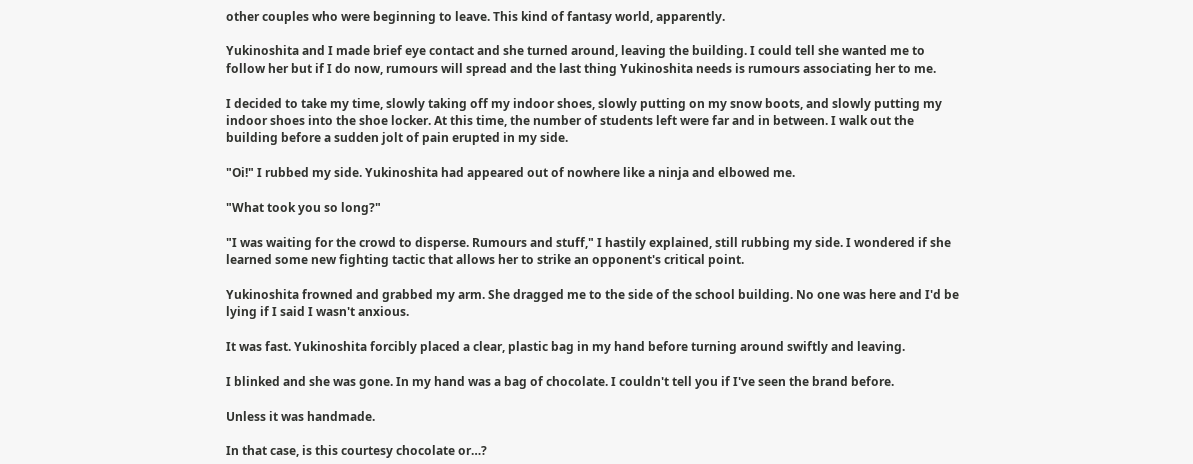other couples who were beginning to leave. This kind of fantasy world, apparently.

Yukinoshita and I made brief eye contact and she turned around, leaving the building. I could tell she wanted me to follow her but if I do now, rumours will spread and the last thing Yukinoshita needs is rumours associating her to me.

I decided to take my time, slowly taking off my indoor shoes, slowly putting on my snow boots, and slowly putting my indoor shoes into the shoe locker. At this time, the number of students left were far and in between. I walk out the building before a sudden jolt of pain erupted in my side.

"Oi!" I rubbed my side. Yukinoshita had appeared out of nowhere like a ninja and elbowed me.

"What took you so long?"

"I was waiting for the crowd to disperse. Rumours and stuff," I hastily explained, still rubbing my side. I wondered if she learned some new fighting tactic that allows her to strike an opponent's critical point.

Yukinoshita frowned and grabbed my arm. She dragged me to the side of the school building. No one was here and I'd be lying if I said I wasn't anxious.

It was fast. Yukinoshita forcibly placed a clear, plastic bag in my hand before turning around swiftly and leaving.

I blinked and she was gone. In my hand was a bag of chocolate. I couldn't tell you if I've seen the brand before.

Unless it was handmade.

In that case, is this courtesy chocolate or…?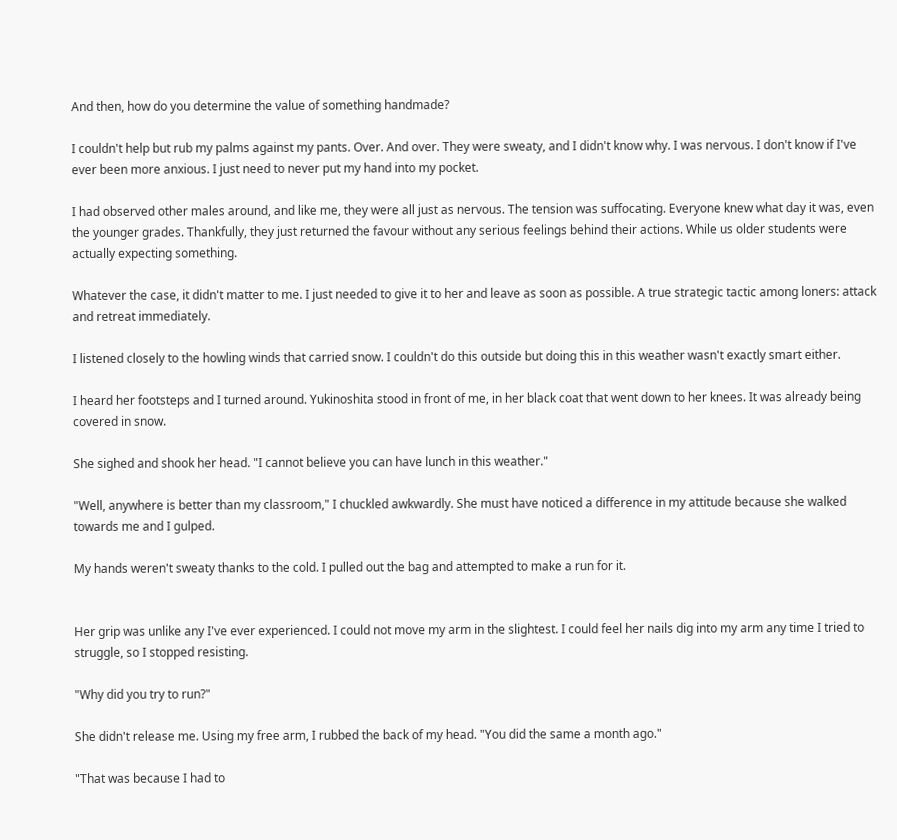And then, how do you determine the value of something handmade?

I couldn't help but rub my palms against my pants. Over. And over. They were sweaty, and I didn't know why. I was nervous. I don't know if I've ever been more anxious. I just need to never put my hand into my pocket.

I had observed other males around, and like me, they were all just as nervous. The tension was suffocating. Everyone knew what day it was, even the younger grades. Thankfully, they just returned the favour without any serious feelings behind their actions. While us older students were actually expecting something.

Whatever the case, it didn't matter to me. I just needed to give it to her and leave as soon as possible. A true strategic tactic among loners: attack and retreat immediately.

I listened closely to the howling winds that carried snow. I couldn't do this outside but doing this in this weather wasn't exactly smart either.

I heard her footsteps and I turned around. Yukinoshita stood in front of me, in her black coat that went down to her knees. It was already being covered in snow.

She sighed and shook her head. "I cannot believe you can have lunch in this weather."

"Well, anywhere is better than my classroom," I chuckled awkwardly. She must have noticed a difference in my attitude because she walked towards me and I gulped.

My hands weren't sweaty thanks to the cold. I pulled out the bag and attempted to make a run for it.


Her grip was unlike any I've ever experienced. I could not move my arm in the slightest. I could feel her nails dig into my arm any time I tried to struggle, so I stopped resisting.

"Why did you try to run?"

She didn't release me. Using my free arm, I rubbed the back of my head. "You did the same a month ago."

"That was because I had to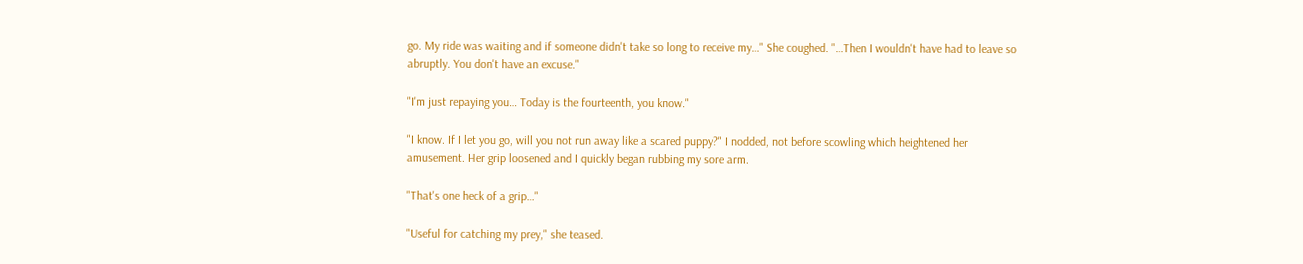go. My ride was waiting and if someone didn't take so long to receive my…" She coughed. "…Then I wouldn't have had to leave so abruptly. You don't have an excuse."

"I'm just repaying you… Today is the fourteenth, you know."

"I know. If I let you go, will you not run away like a scared puppy?" I nodded, not before scowling which heightened her amusement. Her grip loosened and I quickly began rubbing my sore arm.

"That's one heck of a grip…"

"Useful for catching my prey," she teased.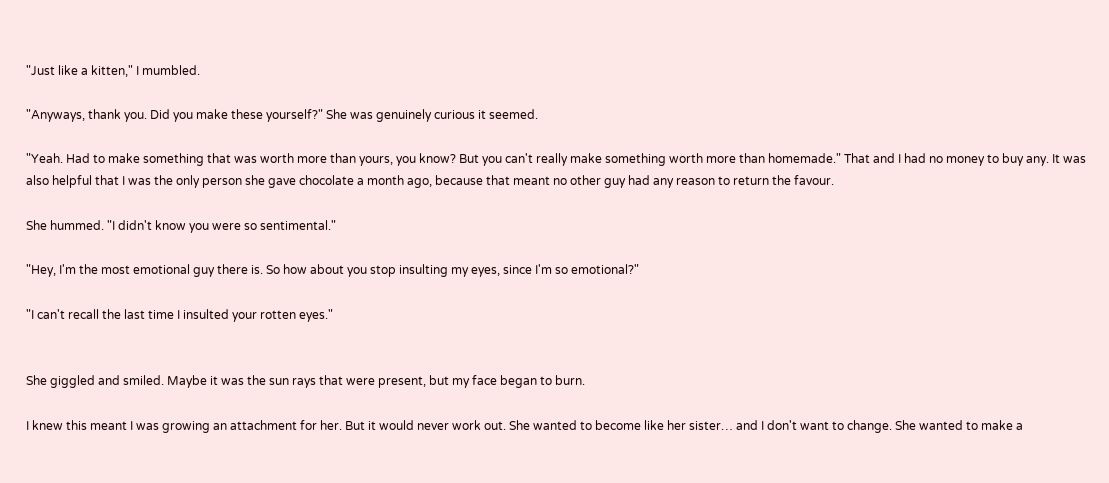"Just like a kitten," I mumbled.

"Anyways, thank you. Did you make these yourself?" She was genuinely curious it seemed.

"Yeah. Had to make something that was worth more than yours, you know? But you can't really make something worth more than homemade." That and I had no money to buy any. It was also helpful that I was the only person she gave chocolate a month ago, because that meant no other guy had any reason to return the favour.

She hummed. "I didn't know you were so sentimental."

"Hey, I'm the most emotional guy there is. So how about you stop insulting my eyes, since I'm so emotional?"

"I can't recall the last time I insulted your rotten eyes."


She giggled and smiled. Maybe it was the sun rays that were present, but my face began to burn.

I knew this meant I was growing an attachment for her. But it would never work out. She wanted to become like her sister… and I don't want to change. She wanted to make a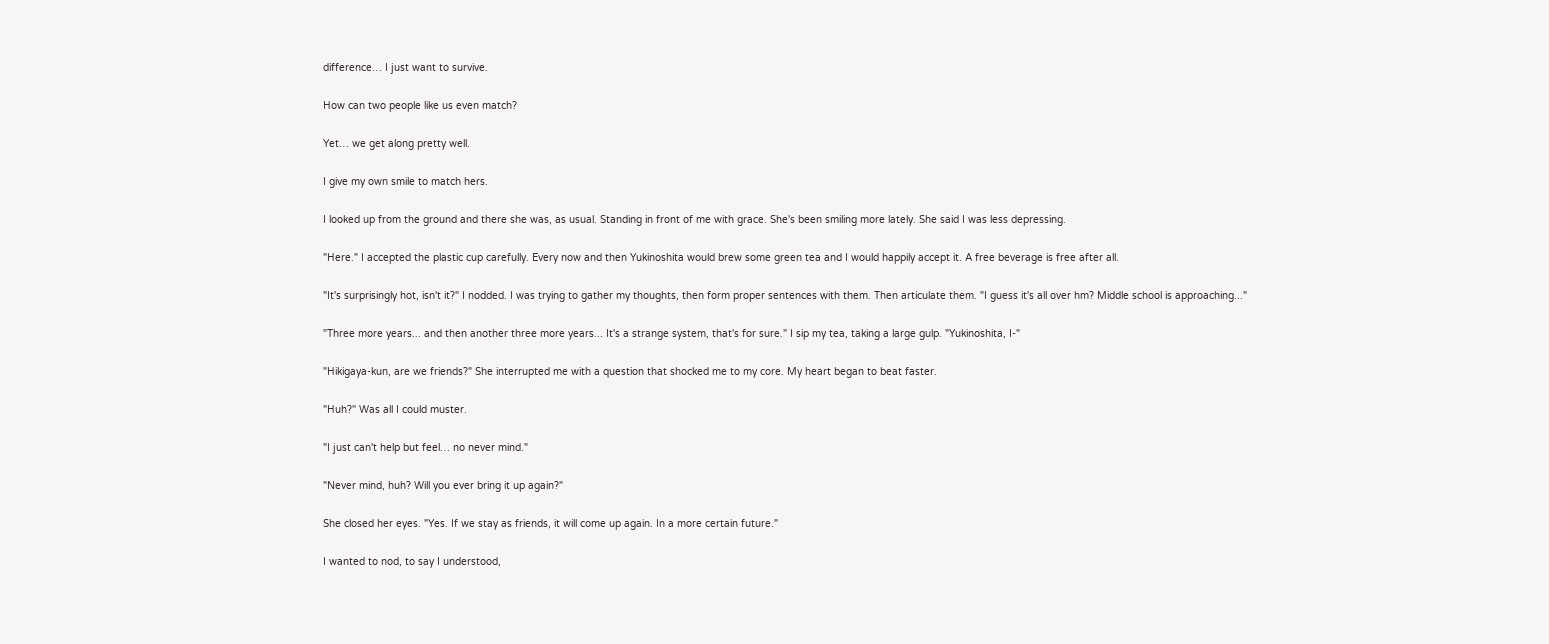difference… I just want to survive.

How can two people like us even match?

Yet… we get along pretty well.

I give my own smile to match hers.

I looked up from the ground and there she was, as usual. Standing in front of me with grace. She's been smiling more lately. She said I was less depressing.

"Here." I accepted the plastic cup carefully. Every now and then Yukinoshita would brew some green tea and I would happily accept it. A free beverage is free after all.

"It's surprisingly hot, isn't it?" I nodded. I was trying to gather my thoughts, then form proper sentences with them. Then articulate them. "I guess it's all over hm? Middle school is approaching..."

"Three more years... and then another three more years... It's a strange system, that's for sure." I sip my tea, taking a large gulp. "Yukinoshita, I-"

"Hikigaya-kun, are we friends?" She interrupted me with a question that shocked me to my core. My heart began to beat faster.

"Huh?" Was all I could muster.

"I just can't help but feel… no never mind."

"Never mind, huh? Will you ever bring it up again?"

She closed her eyes. "Yes. If we stay as friends, it will come up again. In a more certain future."

I wanted to nod, to say I understood,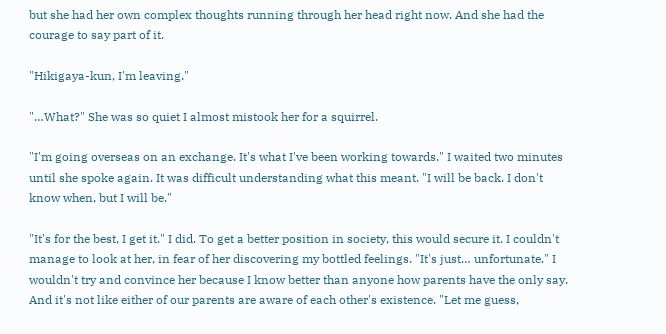but she had her own complex thoughts running through her head right now. And she had the courage to say part of it.

"Hikigaya-kun, I'm leaving."

"…What?" She was so quiet I almost mistook her for a squirrel.

"I'm going overseas on an exchange. It's what I've been working towards." I waited two minutes until she spoke again. It was difficult understanding what this meant. "I will be back. I don't know when, but I will be."

"It's for the best, I get it." I did. To get a better position in society, this would secure it. I couldn't manage to look at her, in fear of her discovering my bottled feelings. "It's just… unfortunate." I wouldn't try and convince her because I know better than anyone how parents have the only say. And it's not like either of our parents are aware of each other's existence. "Let me guess,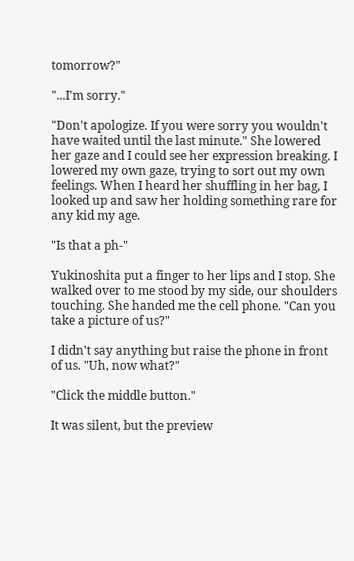tomorrow?"

"...I'm sorry."

"Don't apologize. If you were sorry you wouldn't have waited until the last minute." She lowered her gaze and I could see her expression breaking. I lowered my own gaze, trying to sort out my own feelings. When I heard her shuffling in her bag, I looked up and saw her holding something rare for any kid my age.

"Is that a ph-"

Yukinoshita put a finger to her lips and I stop. She walked over to me stood by my side, our shoulders touching. She handed me the cell phone. "Can you take a picture of us?"

I didn't say anything but raise the phone in front of us. "Uh, now what?"

"Click the middle button."

It was silent, but the preview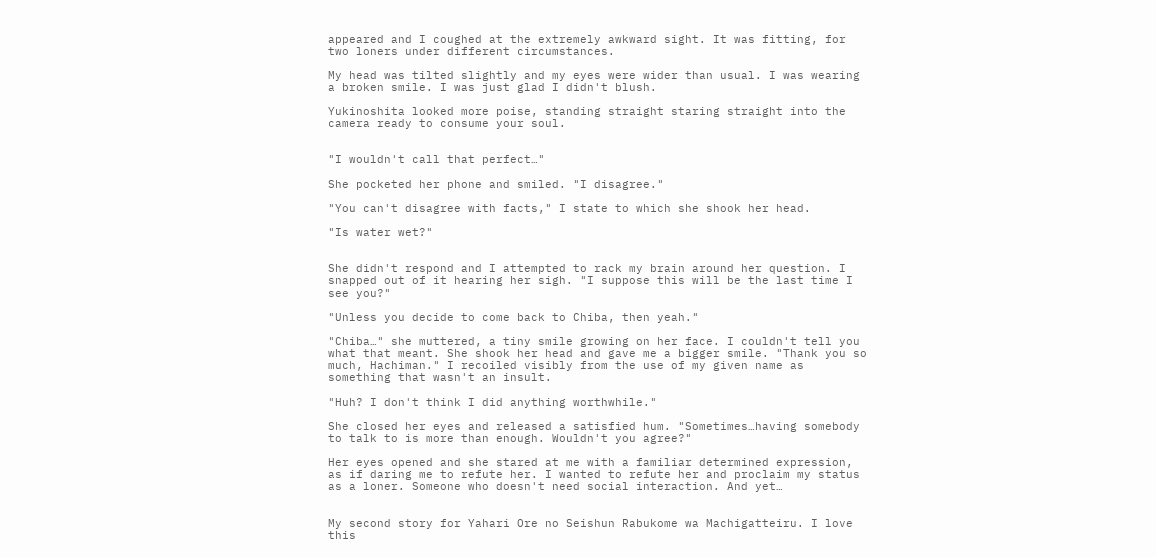appeared and I coughed at the extremely awkward sight. It was fitting, for two loners under different circumstances.

My head was tilted slightly and my eyes were wider than usual. I was wearing a broken smile. I was just glad I didn't blush.

Yukinoshita looked more poise, standing straight staring straight into the camera ready to consume your soul.


"I wouldn't call that perfect…"

She pocketed her phone and smiled. "I disagree."

"You can't disagree with facts," I state to which she shook her head.

"Is water wet?"


She didn't respond and I attempted to rack my brain around her question. I snapped out of it hearing her sigh. "I suppose this will be the last time I see you?"

"Unless you decide to come back to Chiba, then yeah."

"Chiba…" she muttered, a tiny smile growing on her face. I couldn't tell you what that meant. She shook her head and gave me a bigger smile. "Thank you so much, Hachiman." I recoiled visibly from the use of my given name as something that wasn't an insult.

"Huh? I don't think I did anything worthwhile."

She closed her eyes and released a satisfied hum. "Sometimes…having somebody to talk to is more than enough. Wouldn't you agree?"

Her eyes opened and she stared at me with a familiar determined expression, as if daring me to refute her. I wanted to refute her and proclaim my status as a loner. Someone who doesn't need social interaction. And yet…


My second story for Yahari Ore no Seishun Rabukome wa Machigatteiru. I love this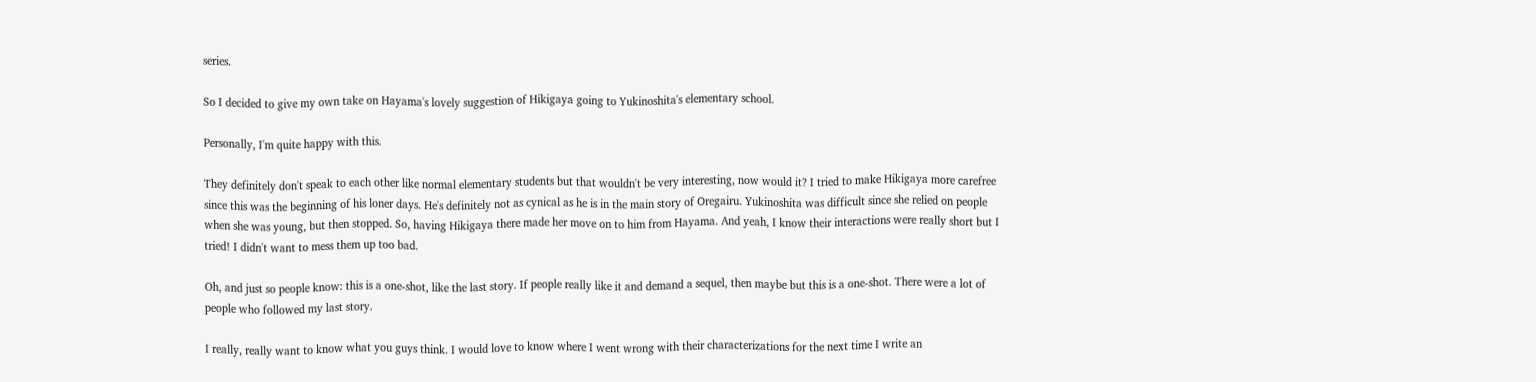series.

So I decided to give my own take on Hayama's lovely suggestion of Hikigaya going to Yukinoshita's elementary school.

Personally, I'm quite happy with this.

They definitely don't speak to each other like normal elementary students but that wouldn't be very interesting, now would it? I tried to make Hikigaya more carefree since this was the beginning of his loner days. He's definitely not as cynical as he is in the main story of Oregairu. Yukinoshita was difficult since she relied on people when she was young, but then stopped. So, having Hikigaya there made her move on to him from Hayama. And yeah, I know their interactions were really short but I tried! I didn't want to mess them up too bad.

Oh, and just so people know: this is a one-shot, like the last story. If people really like it and demand a sequel, then maybe but this is a one-shot. There were a lot of people who followed my last story.

I really, really want to know what you guys think. I would love to know where I went wrong with their characterizations for the next time I write an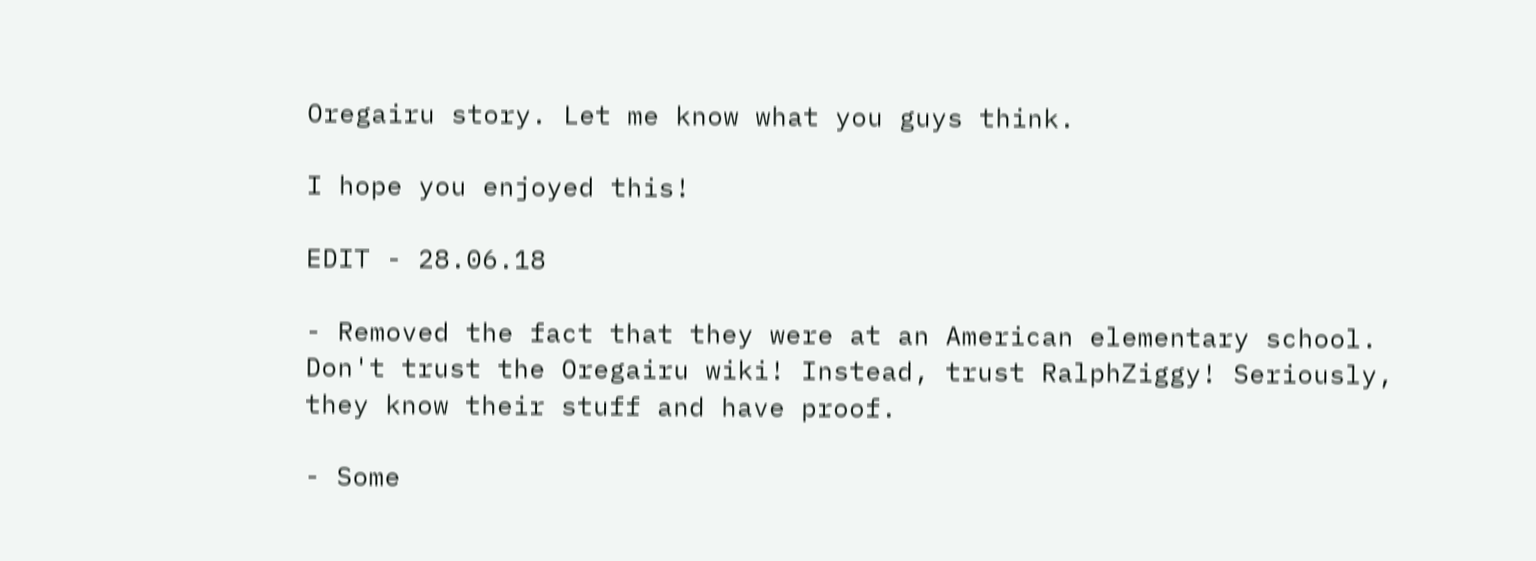Oregairu story. Let me know what you guys think.

I hope you enjoyed this!

EDIT - 28.06.18

- Removed the fact that they were at an American elementary school. Don't trust the Oregairu wiki! Instead, trust RalphZiggy! Seriously, they know their stuff and have proof.

- Some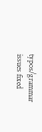typos/grammar issues fixed